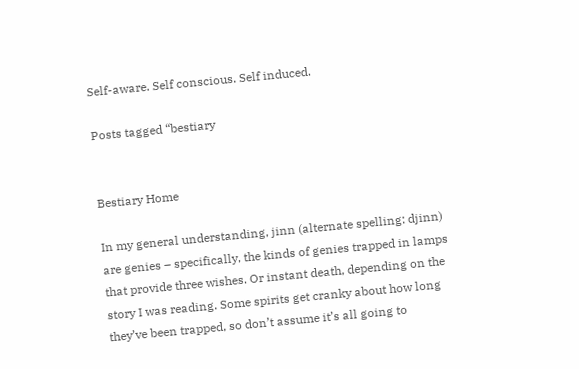Self-aware. Self conscious. Self induced.

Posts tagged “bestiary


Bestiary Home

In my general understanding, jinn (alternate spelling: djinn) are genies – specifically, the kinds of genies trapped in lamps that provide three wishes. Or instant death, depending on the story I was reading. Some spirits get cranky about how long they’ve been trapped, so don’t assume it’s all going to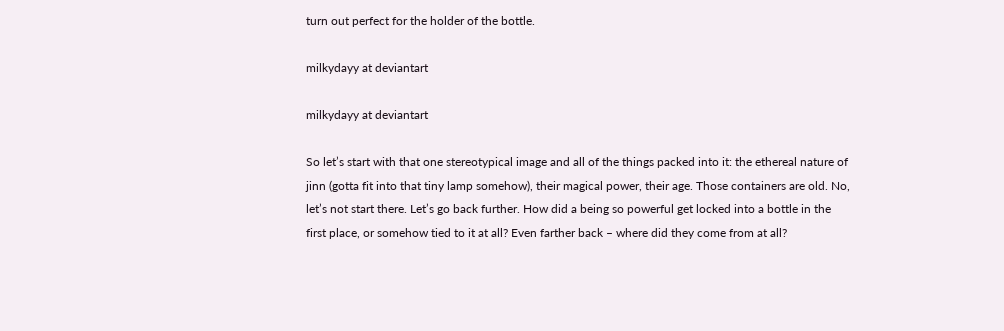turn out perfect for the holder of the bottle.

milkydayy at deviantart

milkydayy at deviantart

So let’s start with that one stereotypical image and all of the things packed into it: the ethereal nature of jinn (gotta fit into that tiny lamp somehow), their magical power, their age. Those containers are old. No, let’s not start there. Let’s go back further. How did a being so powerful get locked into a bottle in the first place, or somehow tied to it at all? Even farther back – where did they come from at all?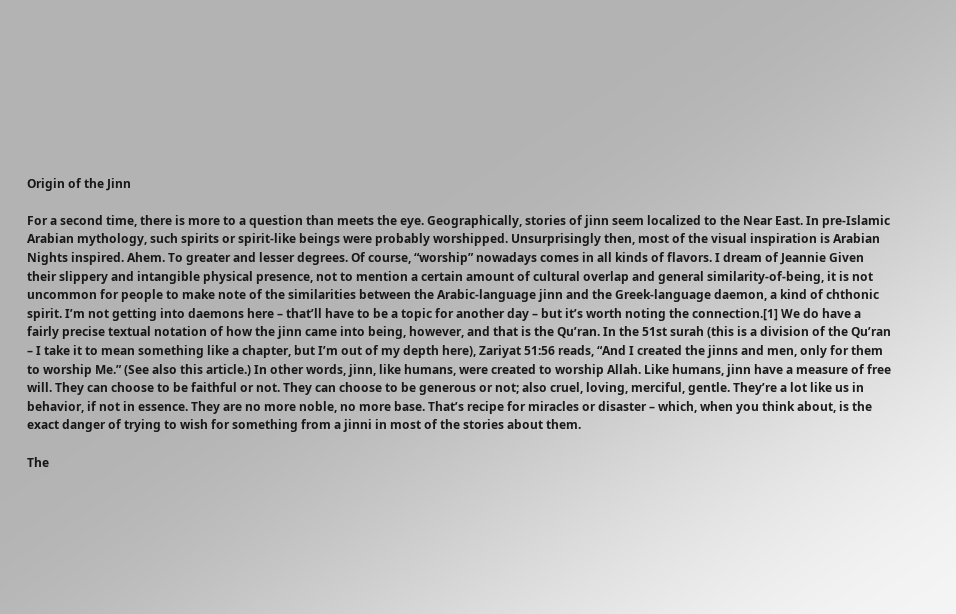Origin of the Jinn

For a second time, there is more to a question than meets the eye. Geographically, stories of jinn seem localized to the Near East. In pre-Islamic Arabian mythology, such spirits or spirit-like beings were probably worshipped. Unsurprisingly then, most of the visual inspiration is Arabian Nights inspired. Ahem. To greater and lesser degrees. Of course, “worship” nowadays comes in all kinds of flavors. I dream of Jeannie Given their slippery and intangible physical presence, not to mention a certain amount of cultural overlap and general similarity-of-being, it is not uncommon for people to make note of the similarities between the Arabic-language jinn and the Greek-language daemon, a kind of chthonic spirit. I’m not getting into daemons here – that’ll have to be a topic for another day – but it’s worth noting the connection.[1] We do have a fairly precise textual notation of how the jinn came into being, however, and that is the Qu’ran. In the 51st surah (this is a division of the Qu’ran – I take it to mean something like a chapter, but I’m out of my depth here), Zariyat 51:56 reads, “And I created the jinns and men, only for them to worship Me.” (See also this article.) In other words, jinn, like humans, were created to worship Allah. Like humans, jinn have a measure of free will. They can choose to be faithful or not. They can choose to be generous or not; also cruel, loving, merciful, gentle. They’re a lot like us in behavior, if not in essence. They are no more noble, no more base. That’s recipe for miracles or disaster – which, when you think about, is the exact danger of trying to wish for something from a jinni in most of the stories about them.

The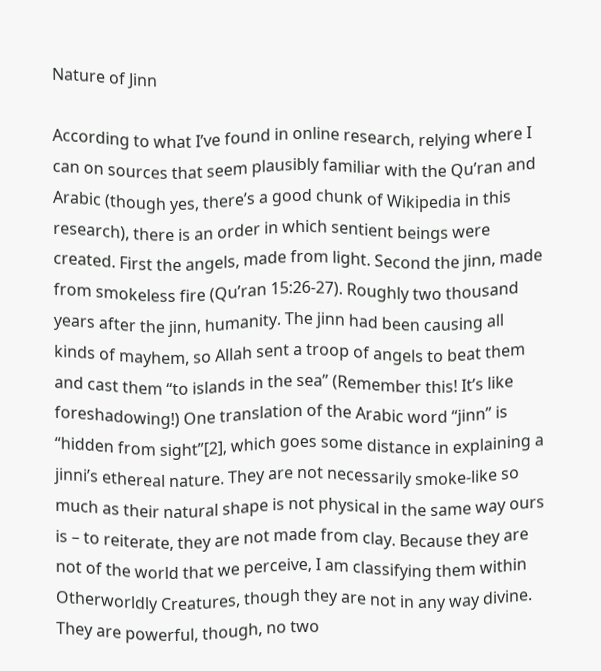Nature of Jinn

According to what I’ve found in online research, relying where I can on sources that seem plausibly familiar with the Qu’ran and Arabic (though yes, there’s a good chunk of Wikipedia in this research), there is an order in which sentient beings were created. First the angels, made from light. Second the jinn, made from smokeless fire (Qu’ran 15:26-27). Roughly two thousand years after the jinn, humanity. The jinn had been causing all kinds of mayhem, so Allah sent a troop of angels to beat them and cast them “to islands in the sea” (Remember this! It’s like foreshadowing!) One translation of the Arabic word “jinn” is “hidden from sight”[2], which goes some distance in explaining a jinni’s ethereal nature. They are not necessarily smoke-like so much as their natural shape is not physical in the same way ours is – to reiterate, they are not made from clay. Because they are not of the world that we perceive, I am classifying them within Otherworldly Creatures, though they are not in any way divine. They are powerful, though, no two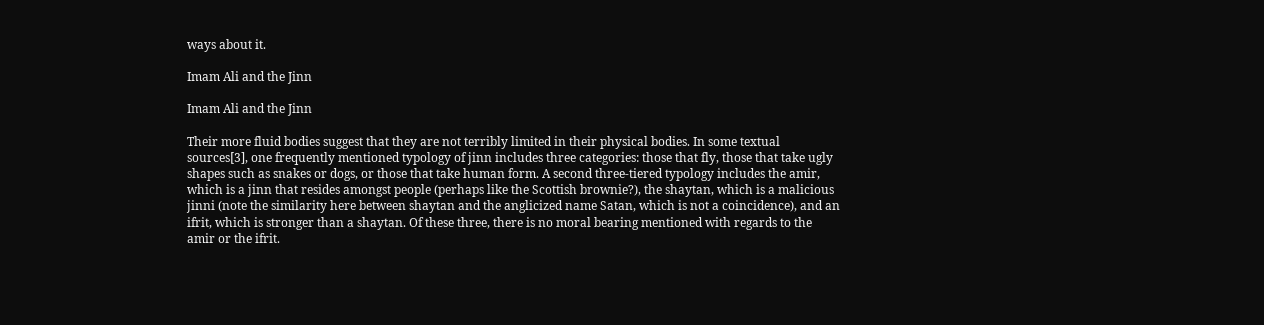ways about it.

Imam Ali and the Jinn

Imam Ali and the Jinn

Their more fluid bodies suggest that they are not terribly limited in their physical bodies. In some textual sources[3], one frequently mentioned typology of jinn includes three categories: those that fly, those that take ugly shapes such as snakes or dogs, or those that take human form. A second three-tiered typology includes the amir, which is a jinn that resides amongst people (perhaps like the Scottish brownie?), the shaytan, which is a malicious jinni (note the similarity here between shaytan and the anglicized name Satan, which is not a coincidence), and an ifrit, which is stronger than a shaytan. Of these three, there is no moral bearing mentioned with regards to the amir or the ifrit.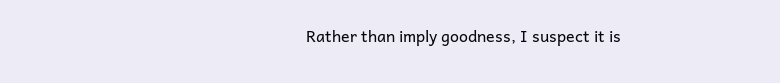Rather than imply goodness, I suspect it is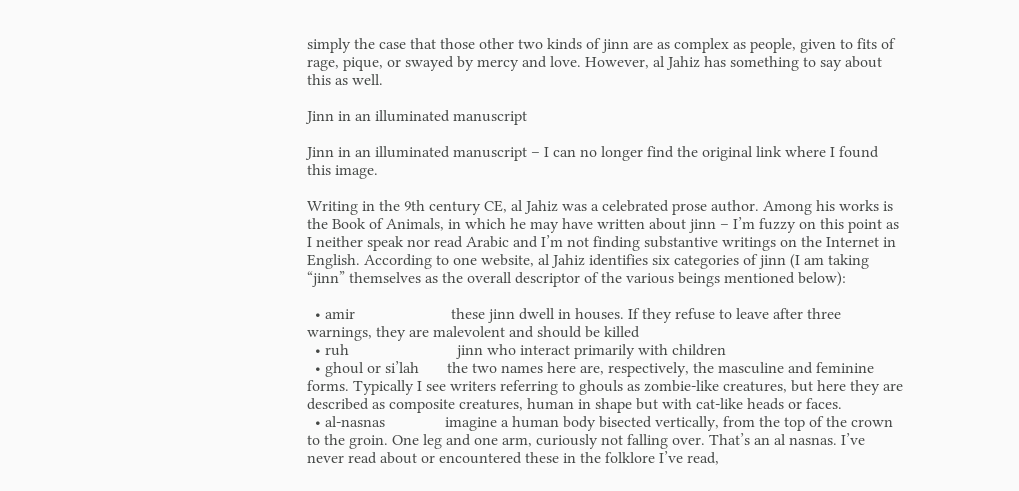simply the case that those other two kinds of jinn are as complex as people, given to fits of rage, pique, or swayed by mercy and love. However, al Jahiz has something to say about this as well.

Jinn in an illuminated manuscript

Jinn in an illuminated manuscript – I can no longer find the original link where I found this image.

Writing in the 9th century CE, al Jahiz was a celebrated prose author. Among his works is the Book of Animals, in which he may have written about jinn – I’m fuzzy on this point as I neither speak nor read Arabic and I’m not finding substantive writings on the Internet in English. According to one website, al Jahiz identifies six categories of jinn (I am taking “jinn” themselves as the overall descriptor of the various beings mentioned below):

  • amir                        these jinn dwell in houses. If they refuse to leave after three warnings, they are malevolent and should be killed
  • ruh                           jinn who interact primarily with children
  • ghoul or si’lah       the two names here are, respectively, the masculine and feminine forms. Typically I see writers referring to ghouls as zombie-like creatures, but here they are described as composite creatures, human in shape but with cat-like heads or faces.
  • al-nasnas               imagine a human body bisected vertically, from the top of the crown to the groin. One leg and one arm, curiously not falling over. That’s an al nasnas. I’ve never read about or encountered these in the folklore I’ve read,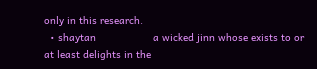only in this research.
  • shaytan                   a wicked jinn whose exists to or at least delights in the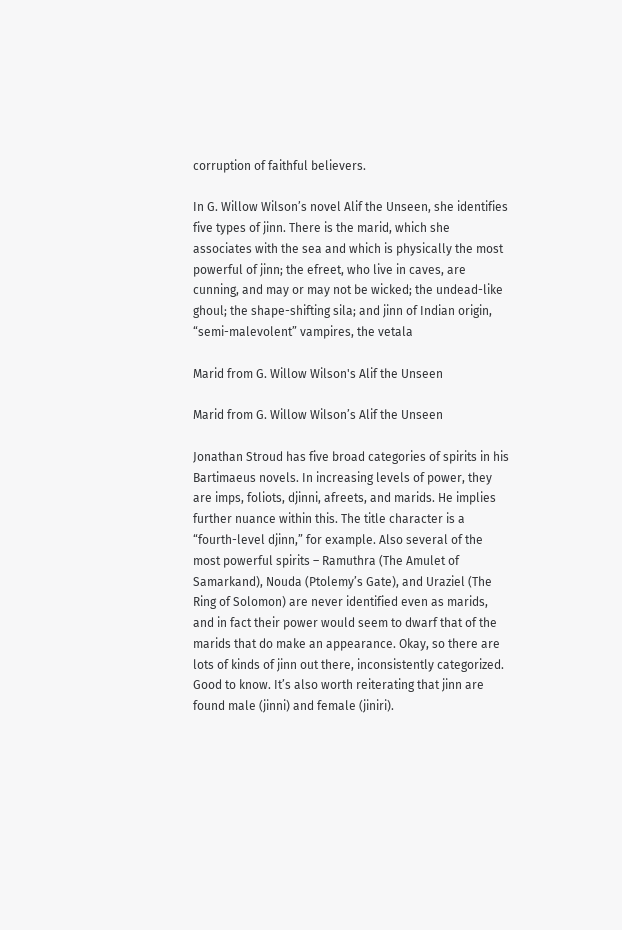corruption of faithful believers.

In G. Willow Wilson’s novel Alif the Unseen, she identifies five types of jinn. There is the marid, which she associates with the sea and which is physically the most powerful of jinn; the efreet, who live in caves, are cunning, and may or may not be wicked; the undead-like ghoul; the shape-shifting sila; and jinn of Indian origin, “semi-malevolent” vampires, the vetala

Marid from G. Willow Wilson's Alif the Unseen

Marid from G. Willow Wilson’s Alif the Unseen

Jonathan Stroud has five broad categories of spirits in his Bartimaeus novels. In increasing levels of power, they are imps, foliots, djinni, afreets, and marids. He implies further nuance within this. The title character is a “fourth-level djinn,” for example. Also several of the most powerful spirits – Ramuthra (The Amulet of Samarkand), Nouda (Ptolemy’s Gate), and Uraziel (The Ring of Solomon) are never identified even as marids, and in fact their power would seem to dwarf that of the marids that do make an appearance. Okay, so there are lots of kinds of jinn out there, inconsistently categorized. Good to know. It’s also worth reiterating that jinn are found male (jinni) and female (jiniri).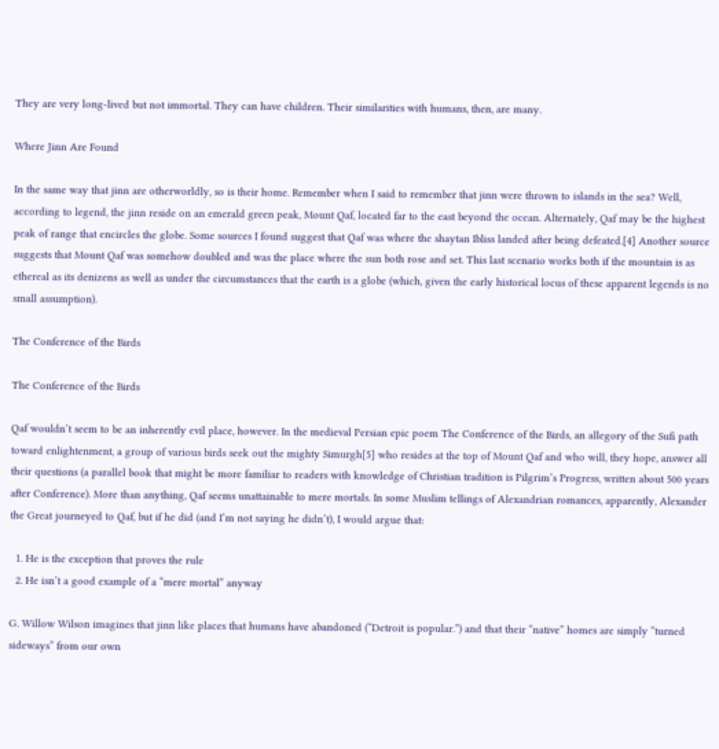They are very long-lived but not immortal. They can have children. Their similarities with humans, then, are many.

Where Jinn Are Found

In the same way that jinn are otherworldly, so is their home. Remember when I said to remember that jinn were thrown to islands in the sea? Well, according to legend, the jinn reside on an emerald green peak, Mount Qaf, located far to the east beyond the ocean. Alternately, Qaf may be the highest peak of range that encircles the globe. Some sources I found suggest that Qaf was where the shaytan Ibliss landed after being defeated.[4] Another source suggests that Mount Qaf was somehow doubled and was the place where the sun both rose and set. This last scenario works both if the mountain is as ethereal as its denizens as well as under the circumstances that the earth is a globe (which, given the early historical locus of these apparent legends is no small assumption).

The Conference of the Birds

The Conference of the Birds

Qaf wouldn’t seem to be an inherently evil place, however. In the medieval Persian epic poem The Conference of the Birds, an allegory of the Sufi path toward enlightenment, a group of various birds seek out the mighty Simurgh[5] who resides at the top of Mount Qaf and who will, they hope, answer all their questions (a parallel book that might be more familiar to readers with knowledge of Christian tradition is Pilgrim’s Progress, written about 500 years after Conference). More than anything, Qaf seems unattainable to mere mortals. In some Muslim tellings of Alexandrian romances, apparently, Alexander the Great journeyed to Qaf, but if he did (and I’m not saying he didn’t), I would argue that:

  1. He is the exception that proves the rule
  2. He isn’t a good example of a “mere mortal” anyway

G. Willow Wilson imagines that jinn like places that humans have abandoned (“Detroit is popular.”) and that their “native” homes are simply “turned sideways” from our own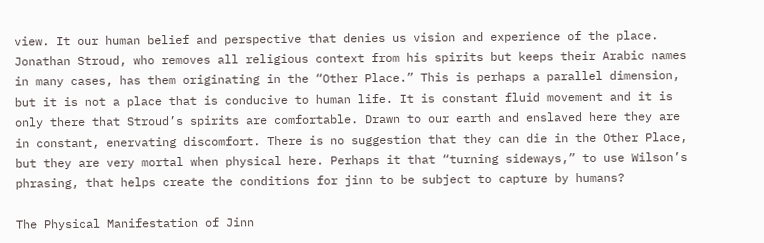view. It our human belief and perspective that denies us vision and experience of the place. Jonathan Stroud, who removes all religious context from his spirits but keeps their Arabic names in many cases, has them originating in the “Other Place.” This is perhaps a parallel dimension, but it is not a place that is conducive to human life. It is constant fluid movement and it is only there that Stroud’s spirits are comfortable. Drawn to our earth and enslaved here they are in constant, enervating discomfort. There is no suggestion that they can die in the Other Place, but they are very mortal when physical here. Perhaps it that “turning sideways,” to use Wilson’s phrasing, that helps create the conditions for jinn to be subject to capture by humans?

The Physical Manifestation of Jinn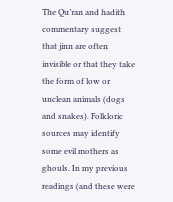The Qu’ran and hadith commentary suggest that jinn are often invisible or that they take the form of low or unclean animals (dogs and snakes). Folkloric sources may identify some evil mothers as ghouls. In my previous readings (and these were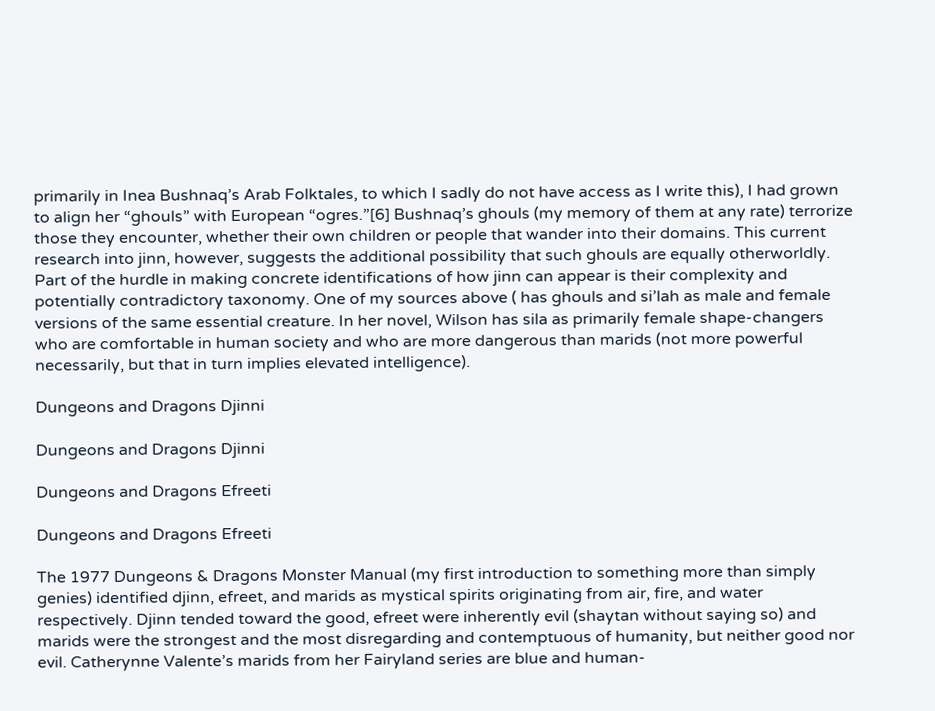primarily in Inea Bushnaq’s Arab Folktales, to which I sadly do not have access as I write this), I had grown to align her “ghouls” with European “ogres.”[6] Bushnaq’s ghouls (my memory of them at any rate) terrorize those they encounter, whether their own children or people that wander into their domains. This current research into jinn, however, suggests the additional possibility that such ghouls are equally otherworldly. Part of the hurdle in making concrete identifications of how jinn can appear is their complexity and potentially contradictory taxonomy. One of my sources above ( has ghouls and si’lah as male and female versions of the same essential creature. In her novel, Wilson has sila as primarily female shape-changers who are comfortable in human society and who are more dangerous than marids (not more powerful necessarily, but that in turn implies elevated intelligence).

Dungeons and Dragons Djinni

Dungeons and Dragons Djinni

Dungeons and Dragons Efreeti

Dungeons and Dragons Efreeti

The 1977 Dungeons & Dragons Monster Manual (my first introduction to something more than simply genies) identified djinn, efreet, and marids as mystical spirits originating from air, fire, and water respectively. Djinn tended toward the good, efreet were inherently evil (shaytan without saying so) and marids were the strongest and the most disregarding and contemptuous of humanity, but neither good nor evil. Catherynne Valente’s marids from her Fairyland series are blue and human-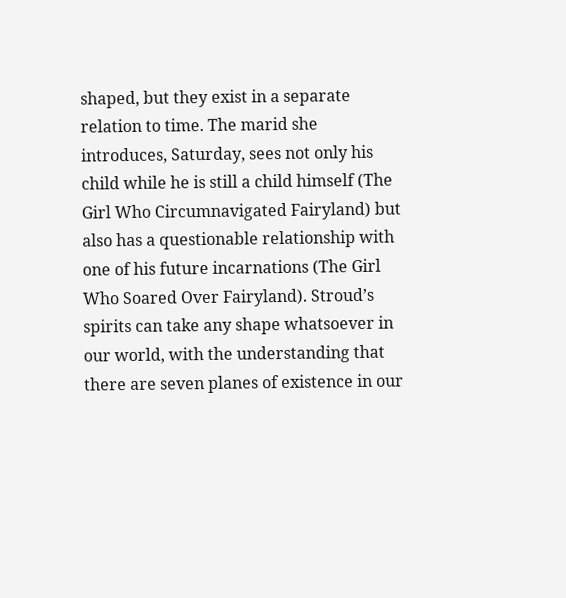shaped, but they exist in a separate relation to time. The marid she introduces, Saturday, sees not only his child while he is still a child himself (The Girl Who Circumnavigated Fairyland) but also has a questionable relationship with one of his future incarnations (The Girl Who Soared Over Fairyland). Stroud’s spirits can take any shape whatsoever in our world, with the understanding that there are seven planes of existence in our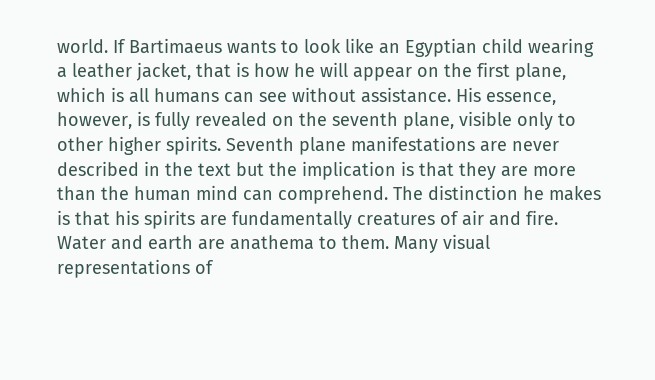world. If Bartimaeus wants to look like an Egyptian child wearing a leather jacket, that is how he will appear on the first plane, which is all humans can see without assistance. His essence, however, is fully revealed on the seventh plane, visible only to other higher spirits. Seventh plane manifestations are never described in the text but the implication is that they are more than the human mind can comprehend. The distinction he makes is that his spirits are fundamentally creatures of air and fire. Water and earth are anathema to them. Many visual representations of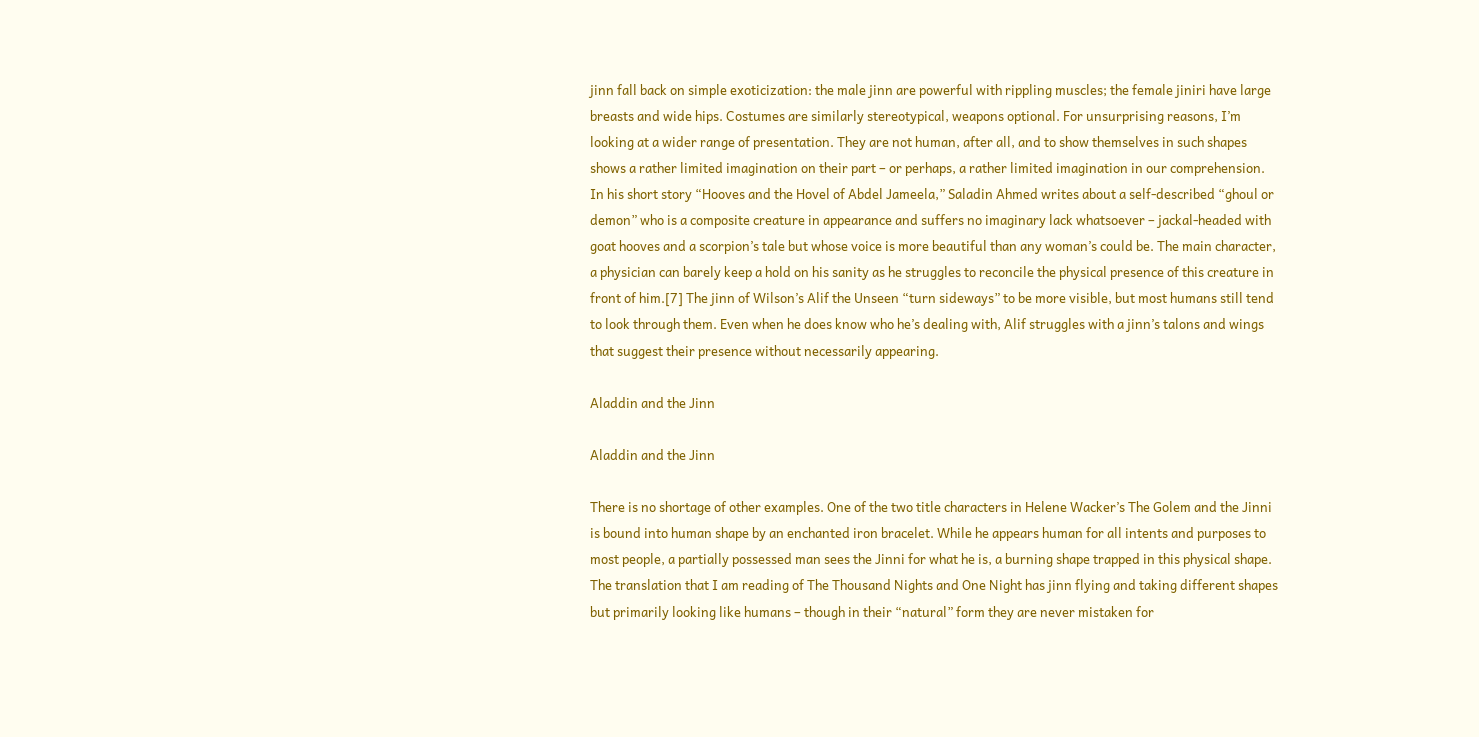jinn fall back on simple exoticization: the male jinn are powerful with rippling muscles; the female jiniri have large breasts and wide hips. Costumes are similarly stereotypical, weapons optional. For unsurprising reasons, I’m looking at a wider range of presentation. They are not human, after all, and to show themselves in such shapes shows a rather limited imagination on their part – or perhaps, a rather limited imagination in our comprehension. In his short story “Hooves and the Hovel of Abdel Jameela,” Saladin Ahmed writes about a self-described “ghoul or demon” who is a composite creature in appearance and suffers no imaginary lack whatsoever – jackal-headed with goat hooves and a scorpion’s tale but whose voice is more beautiful than any woman’s could be. The main character, a physician can barely keep a hold on his sanity as he struggles to reconcile the physical presence of this creature in front of him.[7] The jinn of Wilson’s Alif the Unseen “turn sideways” to be more visible, but most humans still tend to look through them. Even when he does know who he’s dealing with, Alif struggles with a jinn’s talons and wings that suggest their presence without necessarily appearing.

Aladdin and the Jinn

Aladdin and the Jinn

There is no shortage of other examples. One of the two title characters in Helene Wacker’s The Golem and the Jinni is bound into human shape by an enchanted iron bracelet. While he appears human for all intents and purposes to most people, a partially possessed man sees the Jinni for what he is, a burning shape trapped in this physical shape. The translation that I am reading of The Thousand Nights and One Night has jinn flying and taking different shapes but primarily looking like humans – though in their “natural” form they are never mistaken for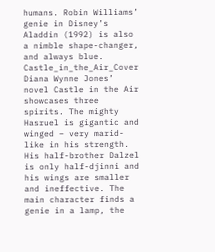humans. Robin Williams’ genie in Disney’s Aladdin (1992) is also a nimble shape-changer, and always blue. Castle_in_the_Air_Cover Diana Wynne Jones’ novel Castle in the Air showcases three spirits. The mighty Hasruel is gigantic and winged – very marid-like in his strength. His half-brother Dalzel is only half-djinni and his wings are smaller and ineffective. The main character finds a genie in a lamp, the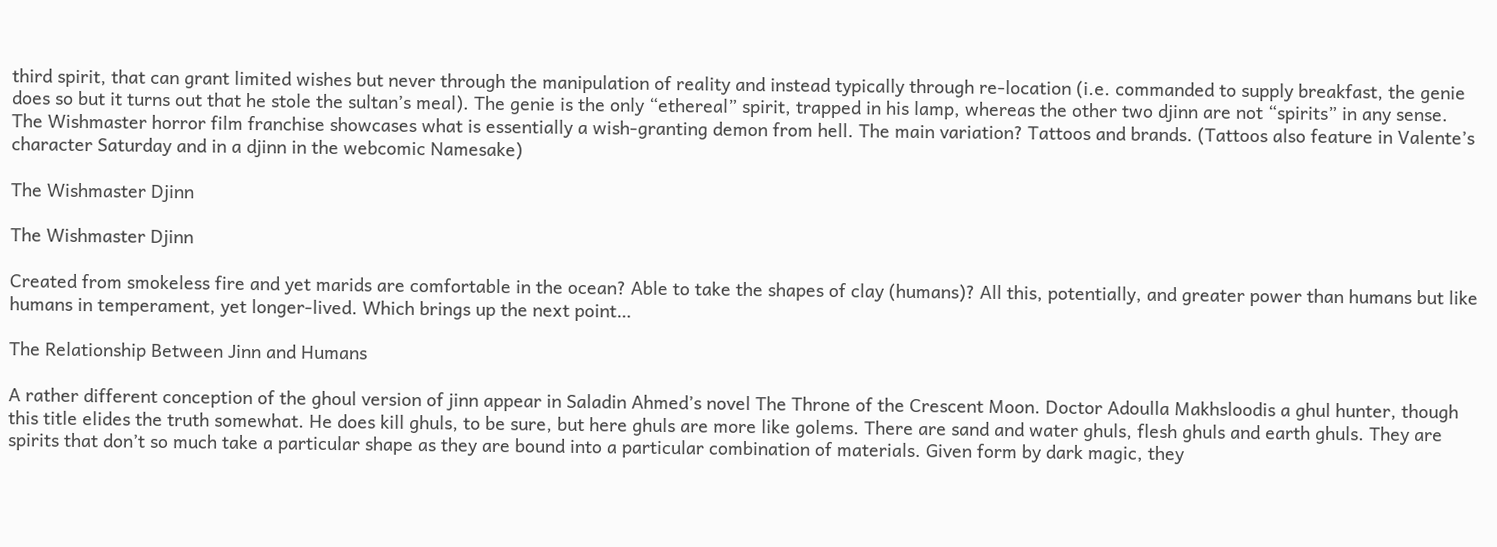third spirit, that can grant limited wishes but never through the manipulation of reality and instead typically through re-location (i.e. commanded to supply breakfast, the genie does so but it turns out that he stole the sultan’s meal). The genie is the only “ethereal” spirit, trapped in his lamp, whereas the other two djinn are not “spirits” in any sense. The Wishmaster horror film franchise showcases what is essentially a wish-granting demon from hell. The main variation? Tattoos and brands. (Tattoos also feature in Valente’s character Saturday and in a djinn in the webcomic Namesake)

The Wishmaster Djinn

The Wishmaster Djinn

Created from smokeless fire and yet marids are comfortable in the ocean? Able to take the shapes of clay (humans)? All this, potentially, and greater power than humans but like humans in temperament, yet longer-lived. Which brings up the next point…

The Relationship Between Jinn and Humans

A rather different conception of the ghoul version of jinn appear in Saladin Ahmed’s novel The Throne of the Crescent Moon. Doctor Adoulla Makhsloodis a ghul hunter, though this title elides the truth somewhat. He does kill ghuls, to be sure, but here ghuls are more like golems. There are sand and water ghuls, flesh ghuls and earth ghuls. They are spirits that don’t so much take a particular shape as they are bound into a particular combination of materials. Given form by dark magic, they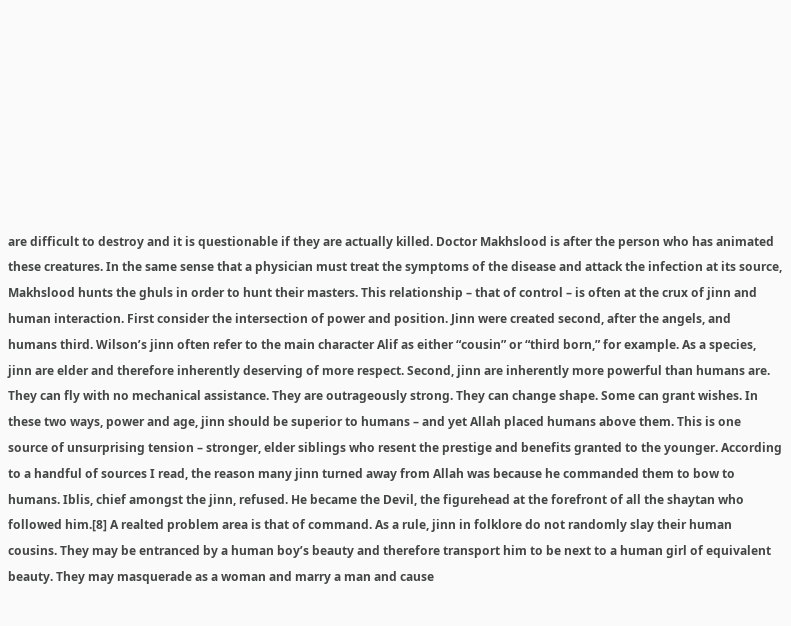are difficult to destroy and it is questionable if they are actually killed. Doctor Makhslood is after the person who has animated these creatures. In the same sense that a physician must treat the symptoms of the disease and attack the infection at its source, Makhslood hunts the ghuls in order to hunt their masters. This relationship – that of control – is often at the crux of jinn and human interaction. First consider the intersection of power and position. Jinn were created second, after the angels, and humans third. Wilson’s jinn often refer to the main character Alif as either “cousin” or “third born,” for example. As a species, jinn are elder and therefore inherently deserving of more respect. Second, jinn are inherently more powerful than humans are. They can fly with no mechanical assistance. They are outrageously strong. They can change shape. Some can grant wishes. In these two ways, power and age, jinn should be superior to humans – and yet Allah placed humans above them. This is one source of unsurprising tension – stronger, elder siblings who resent the prestige and benefits granted to the younger. According to a handful of sources I read, the reason many jinn turned away from Allah was because he commanded them to bow to humans. Iblis, chief amongst the jinn, refused. He became the Devil, the figurehead at the forefront of all the shaytan who followed him.[8] A realted problem area is that of command. As a rule, jinn in folklore do not randomly slay their human cousins. They may be entranced by a human boy’s beauty and therefore transport him to be next to a human girl of equivalent beauty. They may masquerade as a woman and marry a man and cause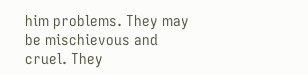him problems. They may be mischievous and cruel. They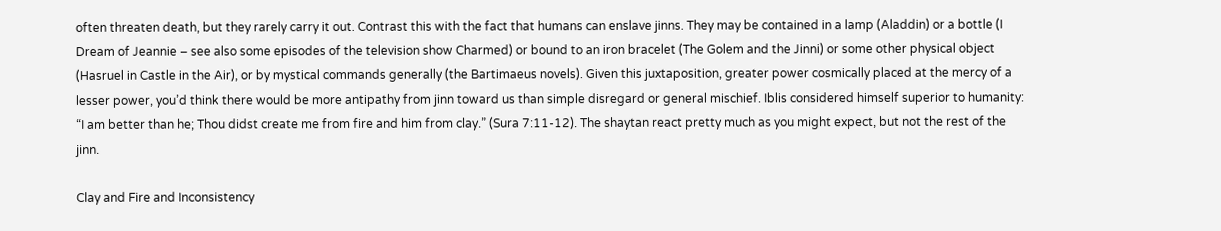often threaten death, but they rarely carry it out. Contrast this with the fact that humans can enslave jinns. They may be contained in a lamp (Aladdin) or a bottle (I Dream of Jeannie – see also some episodes of the television show Charmed) or bound to an iron bracelet (The Golem and the Jinni) or some other physical object (Hasruel in Castle in the Air), or by mystical commands generally (the Bartimaeus novels). Given this juxtaposition, greater power cosmically placed at the mercy of a lesser power, you’d think there would be more antipathy from jinn toward us than simple disregard or general mischief. Iblis considered himself superior to humanity: “I am better than he; Thou didst create me from fire and him from clay.” (Sura 7:11-12). The shaytan react pretty much as you might expect, but not the rest of the jinn.

Clay and Fire and Inconsistency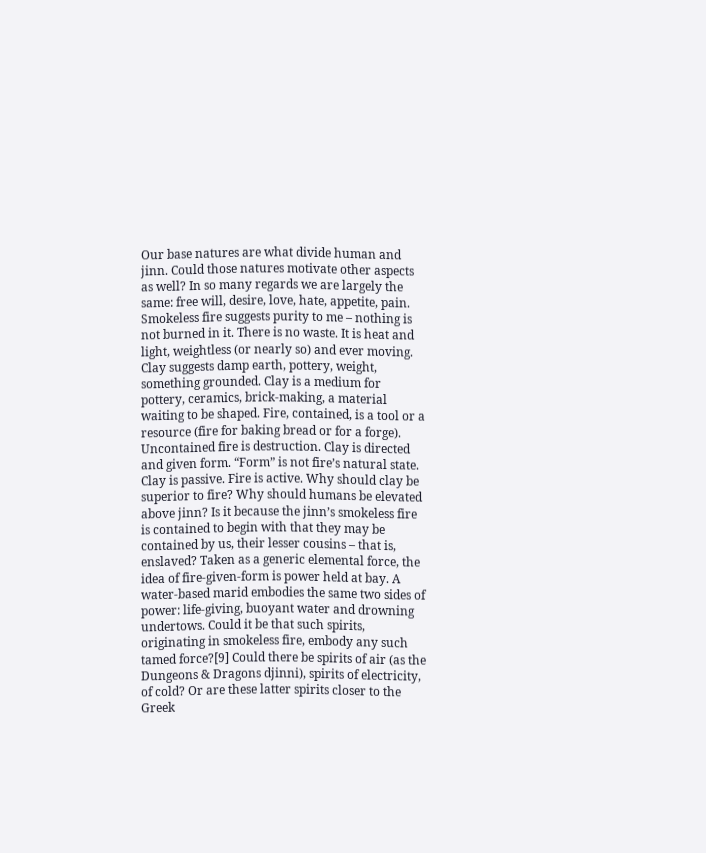Our base natures are what divide human and jinn. Could those natures motivate other aspects as well? In so many regards we are largely the same: free will, desire, love, hate, appetite, pain. Smokeless fire suggests purity to me – nothing is not burned in it. There is no waste. It is heat and light, weightless (or nearly so) and ever moving. Clay suggests damp earth, pottery, weight, something grounded. Clay is a medium for pottery, ceramics, brick-making, a material waiting to be shaped. Fire, contained, is a tool or a resource (fire for baking bread or for a forge). Uncontained fire is destruction. Clay is directed and given form. “Form” is not fire’s natural state. Clay is passive. Fire is active. Why should clay be superior to fire? Why should humans be elevated above jinn? Is it because the jinn’s smokeless fire is contained to begin with that they may be contained by us, their lesser cousins – that is, enslaved? Taken as a generic elemental force, the idea of fire-given-form is power held at bay. A water-based marid embodies the same two sides of power: life-giving, buoyant water and drowning undertows. Could it be that such spirits, originating in smokeless fire, embody any such tamed force?[9] Could there be spirits of air (as the Dungeons & Dragons djinni), spirits of electricity, of cold? Or are these latter spirits closer to the Greek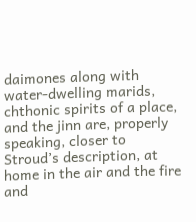daimones along with water-dwelling marids, chthonic spirits of a place, and the jinn are, properly speaking, closer to Stroud’s description, at home in the air and the fire and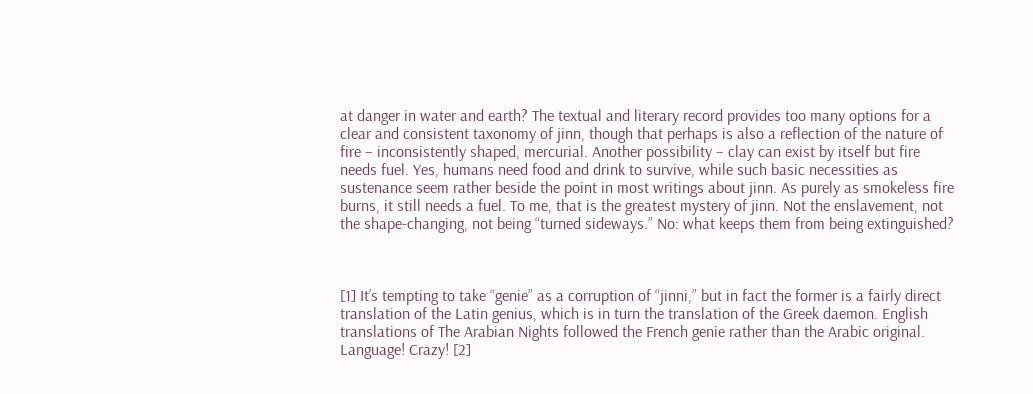at danger in water and earth? The textual and literary record provides too many options for a clear and consistent taxonomy of jinn, though that perhaps is also a reflection of the nature of fire – inconsistently shaped, mercurial. Another possibility – clay can exist by itself but fire needs fuel. Yes, humans need food and drink to survive, while such basic necessities as sustenance seem rather beside the point in most writings about jinn. As purely as smokeless fire burns, it still needs a fuel. To me, that is the greatest mystery of jinn. Not the enslavement, not the shape-changing, not being “turned sideways.” No: what keeps them from being extinguished?



[1] It’s tempting to take “genie” as a corruption of “jinni,” but in fact the former is a fairly direct translation of the Latin genius, which is in turn the translation of the Greek daemon. English translations of The Arabian Nights followed the French genie rather than the Arabic original. Language! Crazy! [2]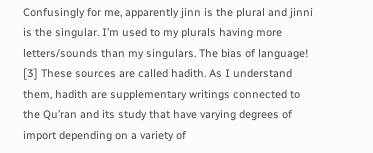Confusingly for me, apparently jinn is the plural and jinni is the singular. I’m used to my plurals having more letters/sounds than my singulars. The bias of language! [3] These sources are called hadith. As I understand them, hadith are supplementary writings connected to the Qu’ran and its study that have varying degrees of import depending on a variety of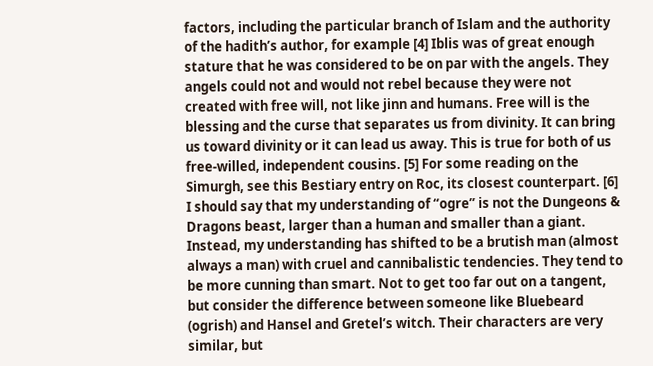factors, including the particular branch of Islam and the authority of the hadith’s author, for example [4] Iblis was of great enough stature that he was considered to be on par with the angels. They angels could not and would not rebel because they were not created with free will, not like jinn and humans. Free will is the blessing and the curse that separates us from divinity. It can bring us toward divinity or it can lead us away. This is true for both of us free-willed, independent cousins. [5] For some reading on the Simurgh, see this Bestiary entry on Roc, its closest counterpart. [6] I should say that my understanding of “ogre” is not the Dungeons & Dragons beast, larger than a human and smaller than a giant. Instead, my understanding has shifted to be a brutish man (almost always a man) with cruel and cannibalistic tendencies. They tend to be more cunning than smart. Not to get too far out on a tangent, but consider the difference between someone like Bluebeard (ogrish) and Hansel and Gretel’s witch. Their characters are very similar, but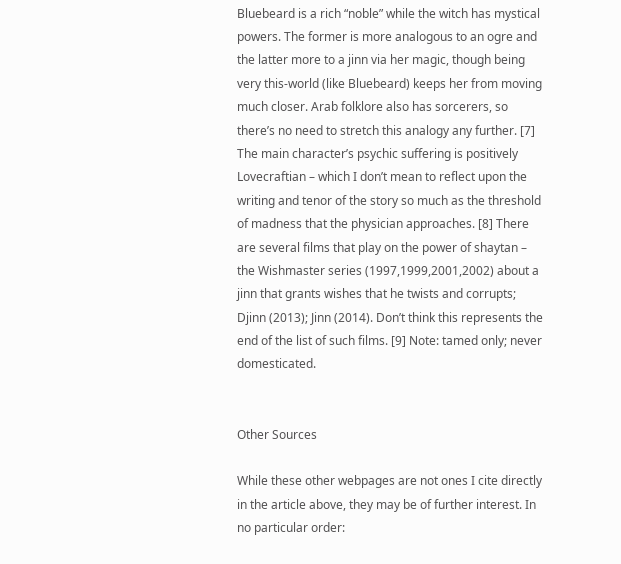Bluebeard is a rich “noble” while the witch has mystical powers. The former is more analogous to an ogre and the latter more to a jinn via her magic, though being very this-world (like Bluebeard) keeps her from moving much closer. Arab folklore also has sorcerers, so there’s no need to stretch this analogy any further. [7] The main character’s psychic suffering is positively Lovecraftian – which I don’t mean to reflect upon the writing and tenor of the story so much as the threshold of madness that the physician approaches. [8] There are several films that play on the power of shaytan – the Wishmaster series (1997,1999,2001,2002) about a jinn that grants wishes that he twists and corrupts; Djinn (2013); Jinn (2014). Don’t think this represents the end of the list of such films. [9] Note: tamed only; never domesticated.


Other Sources

While these other webpages are not ones I cite directly in the article above, they may be of further interest. In no particular order: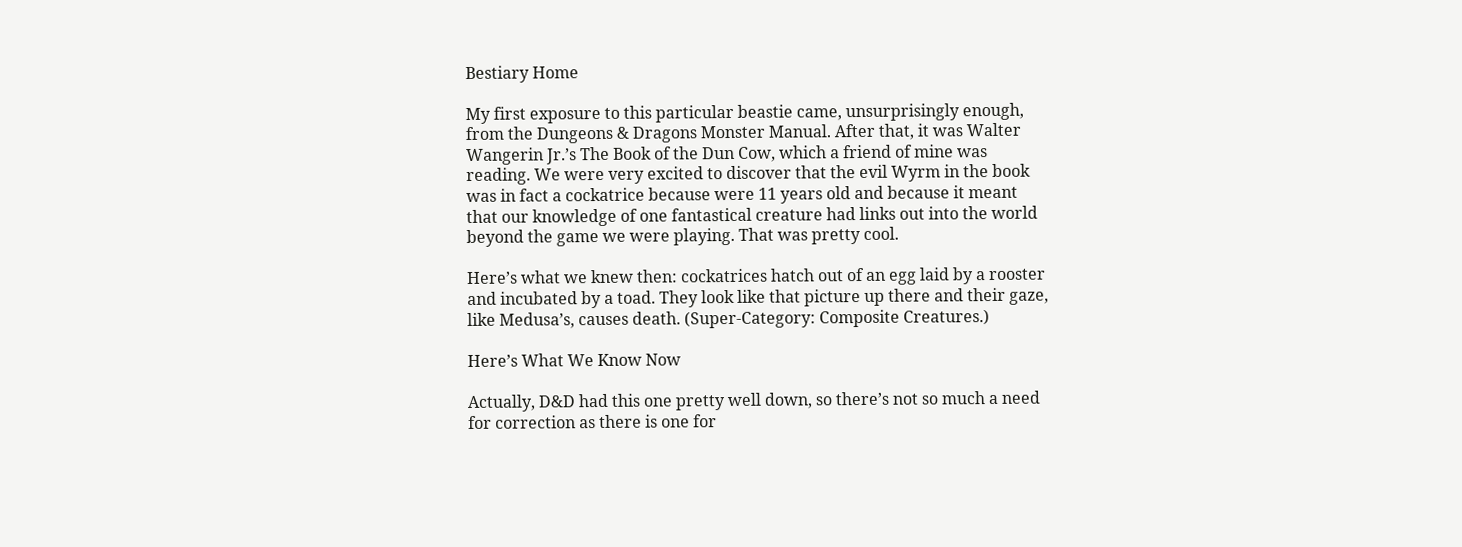Bestiary Home

My first exposure to this particular beastie came, unsurprisingly enough, from the Dungeons & Dragons Monster Manual. After that, it was Walter Wangerin Jr.’s The Book of the Dun Cow, which a friend of mine was reading. We were very excited to discover that the evil Wyrm in the book was in fact a cockatrice because were 11 years old and because it meant that our knowledge of one fantastical creature had links out into the world beyond the game we were playing. That was pretty cool.

Here’s what we knew then: cockatrices hatch out of an egg laid by a rooster and incubated by a toad. They look like that picture up there and their gaze, like Medusa’s, causes death. (Super-Category: Composite Creatures.)

Here’s What We Know Now

Actually, D&D had this one pretty well down, so there’s not so much a need for correction as there is one for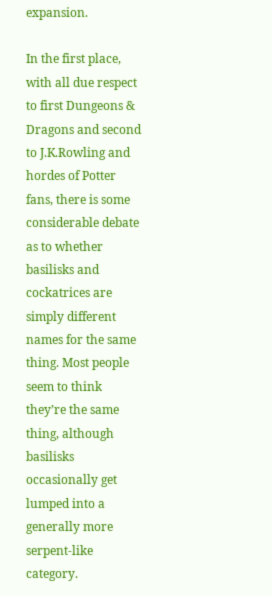expansion.

In the first place, with all due respect to first Dungeons & Dragons and second to J.K.Rowling and hordes of Potter fans, there is some considerable debate as to whether basilisks and cockatrices are simply different names for the same thing. Most people seem to think they’re the same thing, although basilisks occasionally get lumped into a generally more serpent-like category.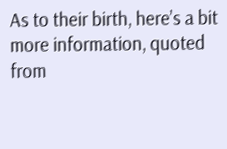As to their birth, here’s a bit more information, quoted from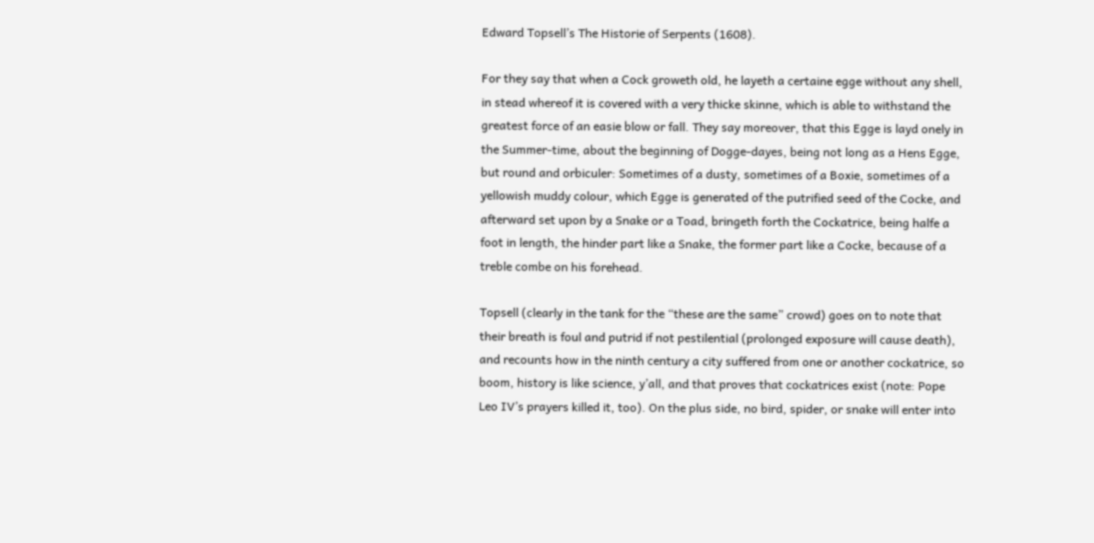Edward Topsell’s The Historie of Serpents (1608).

For they say that when a Cock groweth old, he layeth a certaine egge without any shell, in stead whereof it is covered with a very thicke skinne, which is able to withstand the greatest force of an easie blow or fall. They say moreover, that this Egge is layd onely in the Summer-time, about the beginning of Dogge-dayes, being not long as a Hens Egge, but round and orbiculer: Sometimes of a dusty, sometimes of a Boxie, sometimes of a yellowish muddy colour, which Egge is generated of the putrified seed of the Cocke, and afterward set upon by a Snake or a Toad, bringeth forth the Cockatrice, being halfe a foot in length, the hinder part like a Snake, the former part like a Cocke, because of a treble combe on his forehead.

Topsell (clearly in the tank for the “these are the same” crowd) goes on to note that their breath is foul and putrid if not pestilential (prolonged exposure will cause death), and recounts how in the ninth century a city suffered from one or another cockatrice, so boom, history is like science, y’all, and that proves that cockatrices exist (note: Pope Leo IV’s prayers killed it, too). On the plus side, no bird, spider, or snake will enter into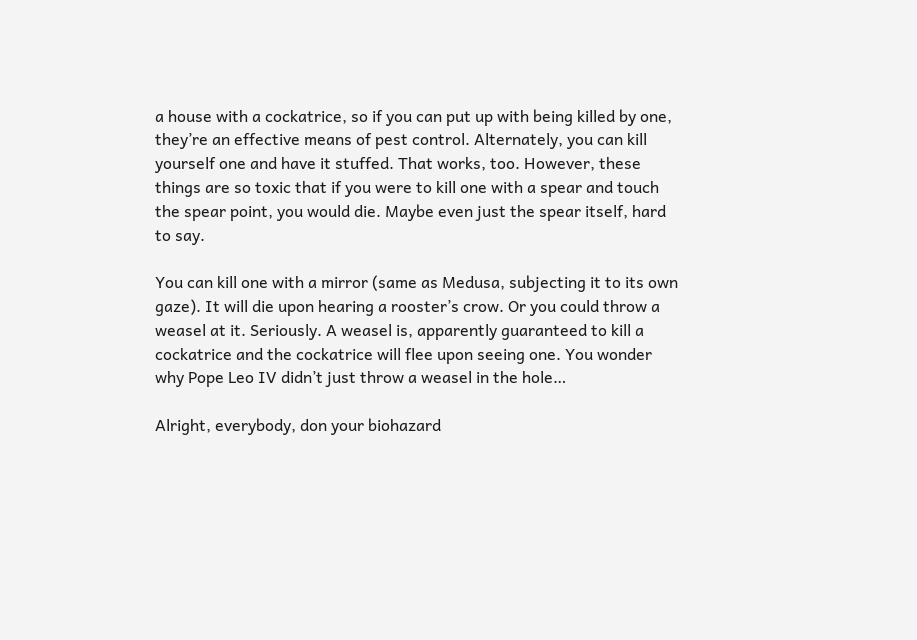a house with a cockatrice, so if you can put up with being killed by one, they’re an effective means of pest control. Alternately, you can kill yourself one and have it stuffed. That works, too. However, these things are so toxic that if you were to kill one with a spear and touch the spear point, you would die. Maybe even just the spear itself, hard to say.

You can kill one with a mirror (same as Medusa, subjecting it to its own gaze). It will die upon hearing a rooster’s crow. Or you could throw a weasel at it. Seriously. A weasel is, apparently guaranteed to kill a cockatrice and the cockatrice will flee upon seeing one. You wonder why Pope Leo IV didn’t just throw a weasel in the hole…

Alright, everybody, don your biohazard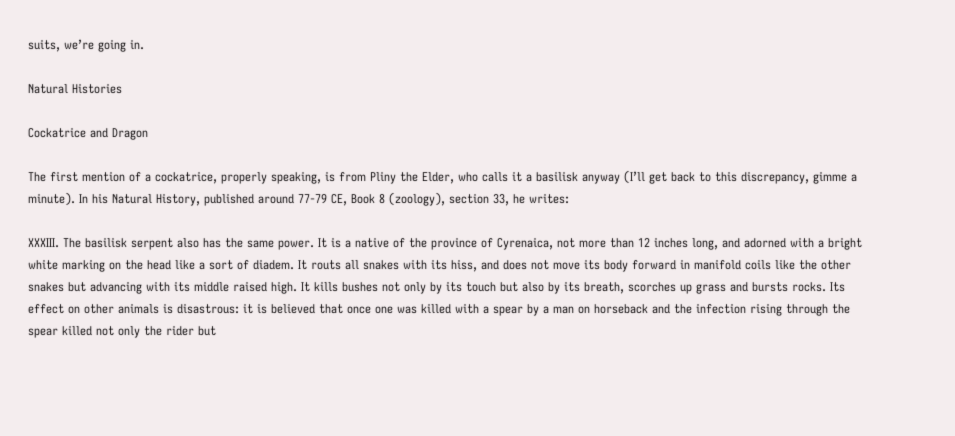suits, we’re going in.

Natural Histories

Cockatrice and Dragon

The first mention of a cockatrice, properly speaking, is from Pliny the Elder, who calls it a basilisk anyway (I’ll get back to this discrepancy, gimme a minute). In his Natural History, published around 77-79 CE, Book 8 (zoology), section 33, he writes:

XXXIII. The basilisk serpent also has the same power. It is a native of the province of Cyrenaica, not more than 12 inches long, and adorned with a bright white marking on the head like a sort of diadem. It routs all snakes with its hiss, and does not move its body forward in manifold coils like the other snakes but advancing with its middle raised high. It kills bushes not only by its touch but also by its breath, scorches up grass and bursts rocks. Its effect on other animals is disastrous: it is believed that once one was killed with a spear by a man on horseback and the infection rising through the spear killed not only the rider but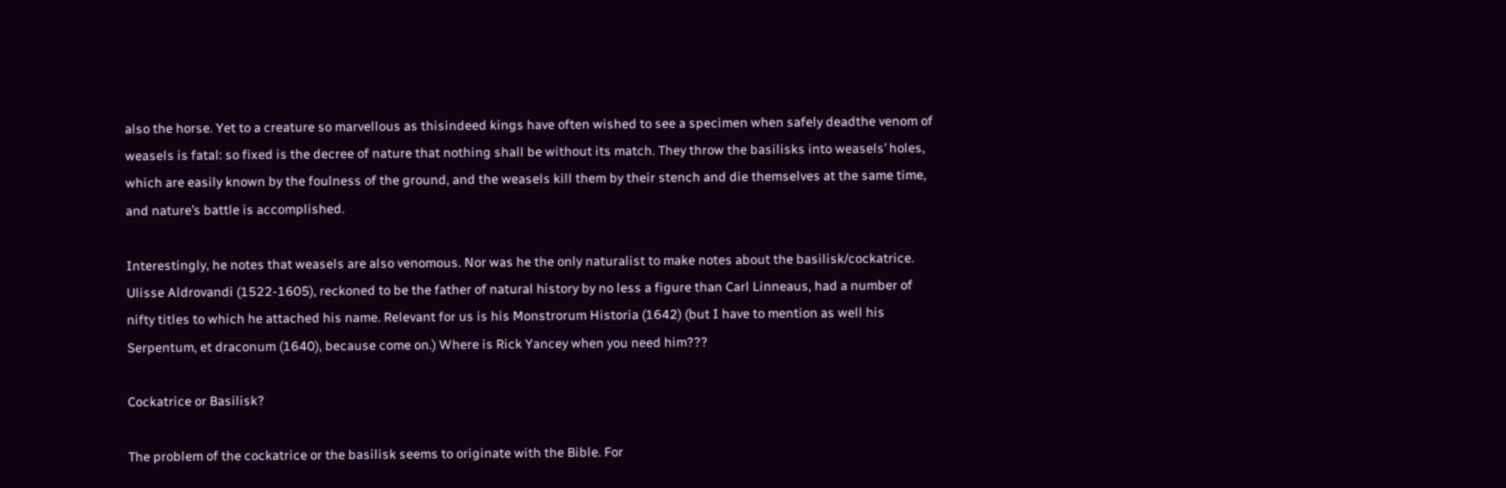also the horse. Yet to a creature so marvellous as thisindeed kings have often wished to see a specimen when safely deadthe venom of weasels is fatal: so fixed is the decree of nature that nothing shall be without its match. They throw the basilisks into weasels’ holes, which are easily known by the foulness of the ground, and the weasels kill them by their stench and die themselves at the same time, and nature’s battle is accomplished.

Interestingly, he notes that weasels are also venomous. Nor was he the only naturalist to make notes about the basilisk/cockatrice. Ulisse Aldrovandi (1522-1605), reckoned to be the father of natural history by no less a figure than Carl Linneaus, had a number of nifty titles to which he attached his name. Relevant for us is his Monstrorum Historia (1642) (but I have to mention as well his Serpentum, et draconum (1640), because come on.) Where is Rick Yancey when you need him???

Cockatrice or Basilisk?

The problem of the cockatrice or the basilisk seems to originate with the Bible. For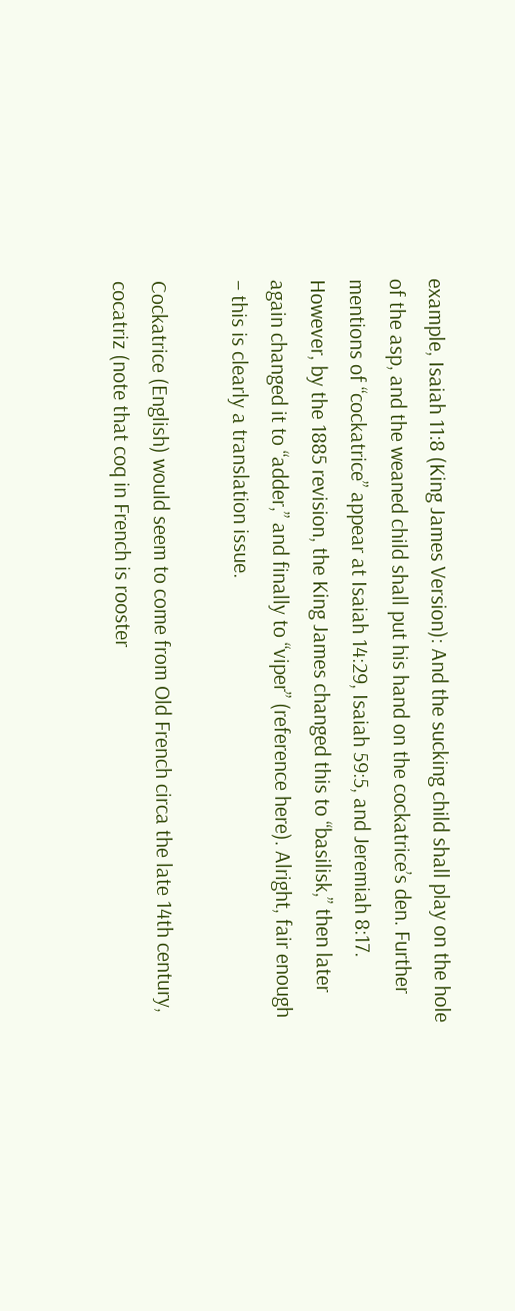example, Isaiah 11:8 (King James Version): And the sucking child shall play on the hole of the asp, and the weaned child shall put his hand on the cockatrice’s den. Further mentions of “cockatrice” appear at Isaiah 14:29, Isaiah 59:5, and Jeremiah 8:17. However, by the 1885 revision, the King James changed this to “basilisk,” then later again changed it to “adder,” and finally to “viper” (reference here). Alright, fair enough – this is clearly a translation issue.

Cockatrice (English) would seem to come from Old French circa the late 14th century, cocatriz (note that coq in French is rooster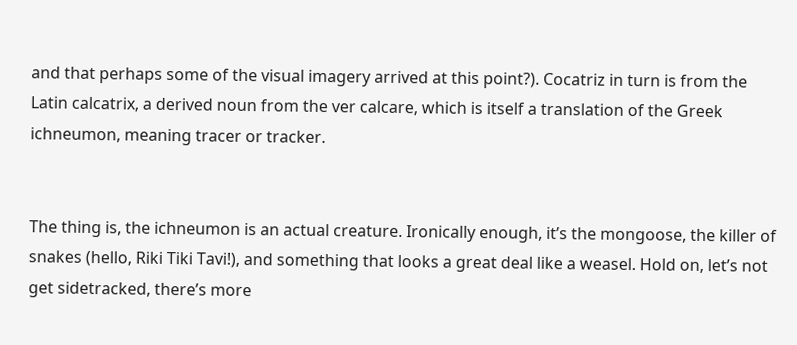and that perhaps some of the visual imagery arrived at this point?). Cocatriz in turn is from the Latin calcatrix, a derived noun from the ver calcare, which is itself a translation of the Greek ichneumon, meaning tracer or tracker.


The thing is, the ichneumon is an actual creature. Ironically enough, it’s the mongoose, the killer of snakes (hello, Riki Tiki Tavi!), and something that looks a great deal like a weasel. Hold on, let’s not get sidetracked, there’s more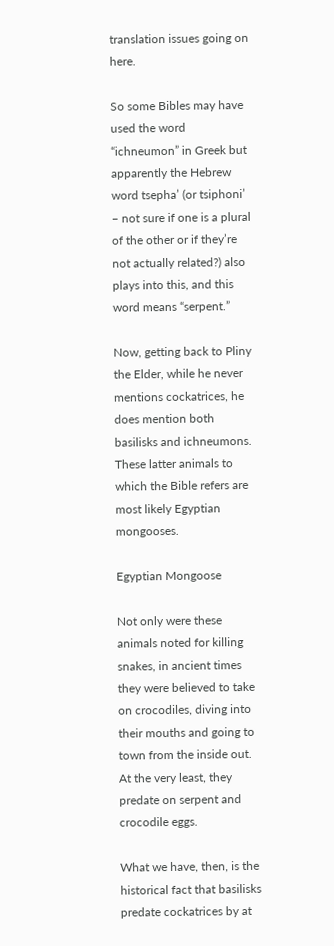translation issues going on here.

So some Bibles may have used the word “ichneumon” in Greek but apparently the Hebrew word tsepha’ (or tsiphoni’ – not sure if one is a plural of the other or if they’re not actually related?) also plays into this, and this word means “serpent.”

Now, getting back to Pliny the Elder, while he never mentions cockatrices, he does mention both basilisks and ichneumons. These latter animals to which the Bible refers are most likely Egyptian mongooses.

Egyptian Mongoose

Not only were these animals noted for killing snakes, in ancient times they were believed to take on crocodiles, diving into their mouths and going to town from the inside out. At the very least, they predate on serpent and crocodile eggs.

What we have, then, is the historical fact that basilisks predate cockatrices by at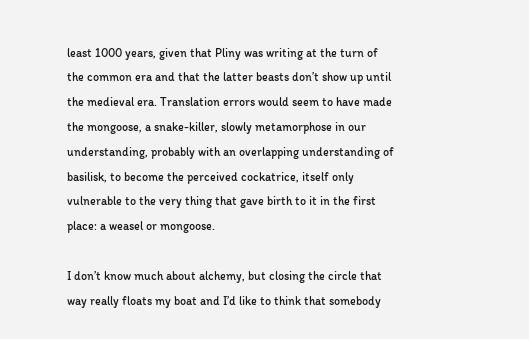least 1000 years, given that Pliny was writing at the turn of the common era and that the latter beasts don’t show up until the medieval era. Translation errors would seem to have made the mongoose, a snake-killer, slowly metamorphose in our understanding, probably with an overlapping understanding of basilisk, to become the perceived cockatrice, itself only vulnerable to the very thing that gave birth to it in the first place: a weasel or mongoose.

I don’t know much about alchemy, but closing the circle that way really floats my boat and I’d like to think that somebody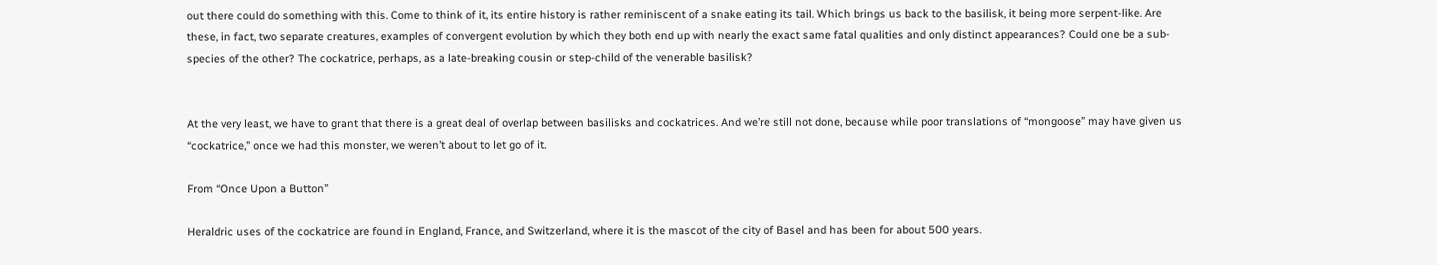out there could do something with this. Come to think of it, its entire history is rather reminiscent of a snake eating its tail. Which brings us back to the basilisk, it being more serpent-like. Are these, in fact, two separate creatures, examples of convergent evolution by which they both end up with nearly the exact same fatal qualities and only distinct appearances? Could one be a sub-species of the other? The cockatrice, perhaps, as a late-breaking cousin or step-child of the venerable basilisk?


At the very least, we have to grant that there is a great deal of overlap between basilisks and cockatrices. And we’re still not done, because while poor translations of “mongoose” may have given us “cockatrice,” once we had this monster, we weren’t about to let go of it.

From “Once Upon a Button”

Heraldric uses of the cockatrice are found in England, France, and Switzerland, where it is the mascot of the city of Basel and has been for about 500 years.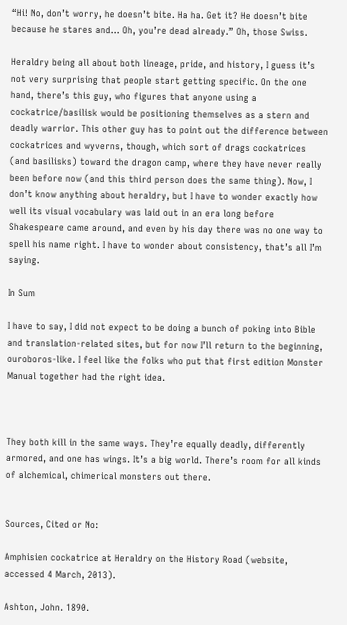“Hi! No, don’t worry, he doesn’t bite. Ha ha. Get it? He doesn’t bite because he stares and… Oh, you’re dead already.” Oh, those Swiss.

Heraldry being all about both lineage, pride, and history, I guess it’s not very surprising that people start getting specific. On the one hand, there’s this guy, who figures that anyone using a cockatrice/basilisk would be positioning themselves as a stern and deadly warrior. This other guy has to point out the difference between cockatrices and wyverns, though, which sort of drags cockatrices (and basilisks) toward the dragon camp, where they have never really been before now (and this third person does the same thing). Now, I don’t know anything about heraldry, but I have to wonder exactly how well its visual vocabulary was laid out in an era long before Shakespeare came around, and even by his day there was no one way to spell his name right. I have to wonder about consistency, that’s all I’m saying.

In Sum

I have to say, I did not expect to be doing a bunch of poking into Bible and translation-related sites, but for now I’ll return to the beginning, ouroboros-like. I feel like the folks who put that first edition Monster Manual together had the right idea.



They both kill in the same ways. They’re equally deadly, differently armored, and one has wings. It’s a big world. There’s room for all kinds of alchemical, chimerical monsters out there.


Sources, Cited or No:

Amphisien cockatrice at Heraldry on the History Road (website, accessed 4 March, 2013).

Ashton, John. 1890.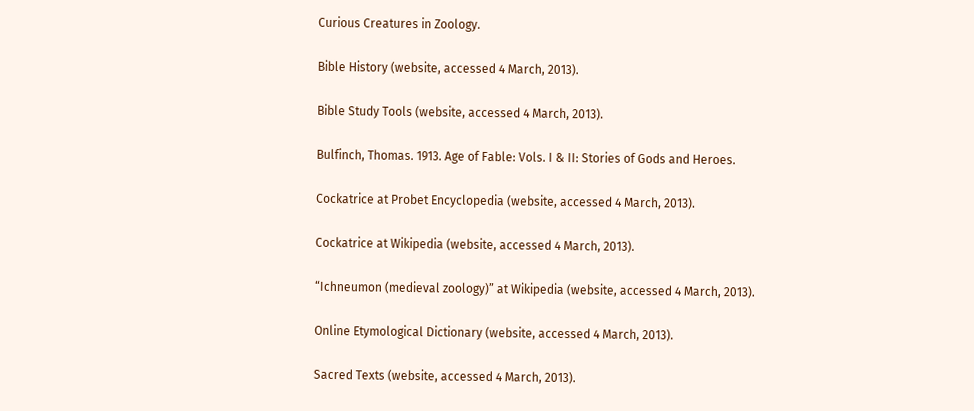Curious Creatures in Zoology.

Bible History (website, accessed 4 March, 2013).

Bible Study Tools (website, accessed 4 March, 2013).

Bulfinch, Thomas. 1913. Age of Fable: Vols. I & II: Stories of Gods and Heroes.

Cockatrice at Probet Encyclopedia (website, accessed 4 March, 2013).

Cockatrice at Wikipedia (website, accessed 4 March, 2013).

“Ichneumon (medieval zoology)” at Wikipedia (website, accessed 4 March, 2013).

Online Etymological Dictionary (website, accessed 4 March, 2013).

Sacred Texts (website, accessed 4 March, 2013).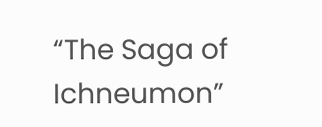“The Saga of Ichneumon”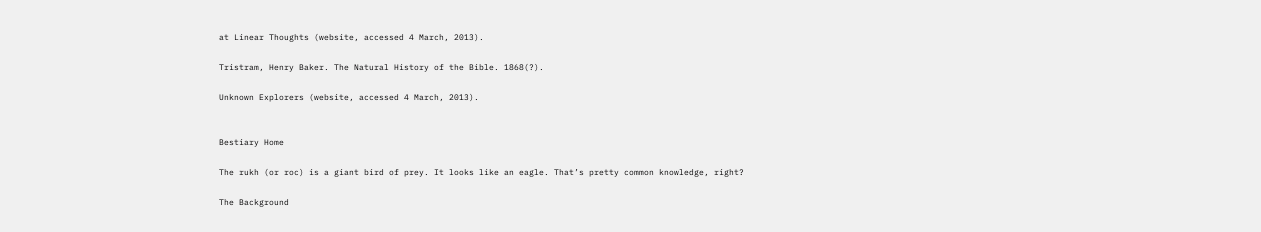at Linear Thoughts (website, accessed 4 March, 2013).

Tristram, Henry Baker. The Natural History of the Bible. 1868(?).

Unknown Explorers (website, accessed 4 March, 2013).


Bestiary Home

The rukh (or roc) is a giant bird of prey. It looks like an eagle. That’s pretty common knowledge, right?

The Background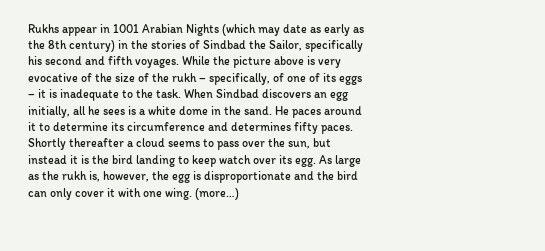Rukhs appear in 1001 Arabian Nights (which may date as early as the 8th century) in the stories of Sindbad the Sailor, specifically his second and fifth voyages. While the picture above is very evocative of the size of the rukh – specifically, of one of its eggs – it is inadequate to the task. When Sindbad discovers an egg initially, all he sees is a white dome in the sand. He paces around it to determine its circumference and determines fifty paces. Shortly thereafter a cloud seems to pass over the sun, but instead it is the bird landing to keep watch over its egg. As large as the rukh is, however, the egg is disproportionate and the bird can only cover it with one wing. (more…)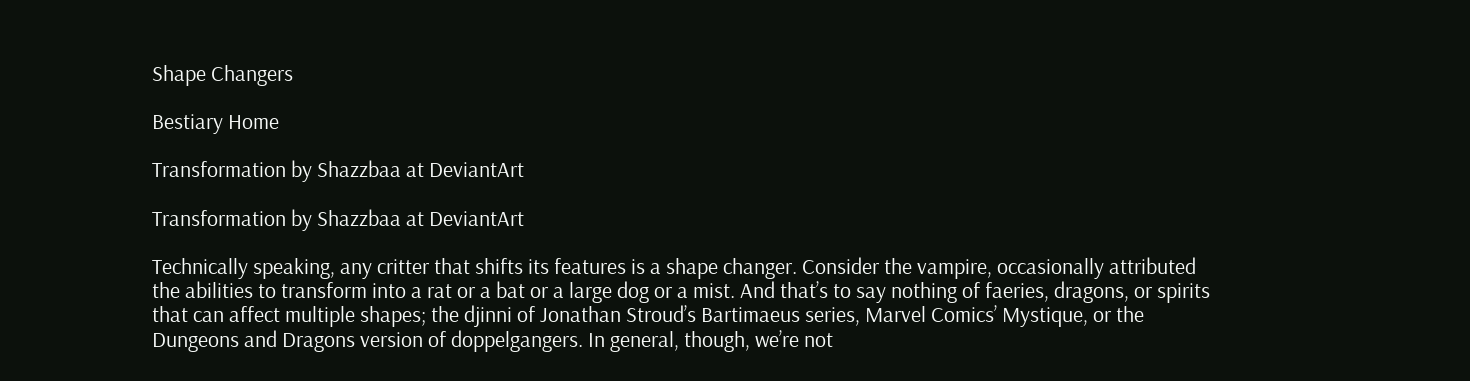Shape Changers

Bestiary Home

Transformation by Shazzbaa at DeviantArt

Transformation by Shazzbaa at DeviantArt

Technically speaking, any critter that shifts its features is a shape changer. Consider the vampire, occasionally attributed the abilities to transform into a rat or a bat or a large dog or a mist. And that’s to say nothing of faeries, dragons, or spirits that can affect multiple shapes; the djinni of Jonathan Stroud’s Bartimaeus series, Marvel Comics’ Mystique, or the Dungeons and Dragons version of doppelgangers. In general, though, we’re not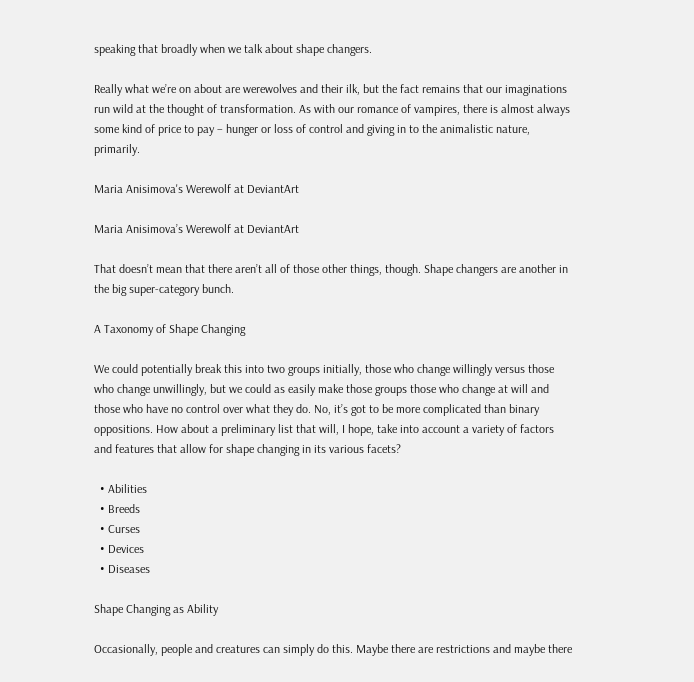speaking that broadly when we talk about shape changers.

Really what we’re on about are werewolves and their ilk, but the fact remains that our imaginations run wild at the thought of transformation. As with our romance of vampires, there is almost always some kind of price to pay – hunger or loss of control and giving in to the animalistic nature, primarily.

Maria Anisimova's Werewolf at DeviantArt

Maria Anisimova’s Werewolf at DeviantArt

That doesn’t mean that there aren’t all of those other things, though. Shape changers are another in the big super-category bunch.

A Taxonomy of Shape Changing

We could potentially break this into two groups initially, those who change willingly versus those who change unwillingly, but we could as easily make those groups those who change at will and those who have no control over what they do. No, it’s got to be more complicated than binary oppositions. How about a preliminary list that will, I hope, take into account a variety of factors and features that allow for shape changing in its various facets?

  • Abilities
  • Breeds
  • Curses
  • Devices
  • Diseases

Shape Changing as Ability

Occasionally, people and creatures can simply do this. Maybe there are restrictions and maybe there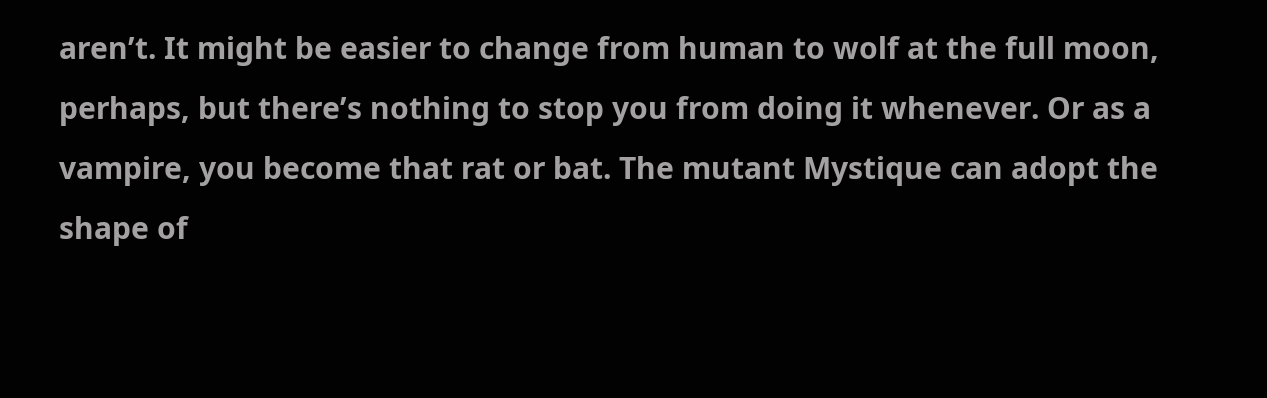aren’t. It might be easier to change from human to wolf at the full moon, perhaps, but there’s nothing to stop you from doing it whenever. Or as a vampire, you become that rat or bat. The mutant Mystique can adopt the shape of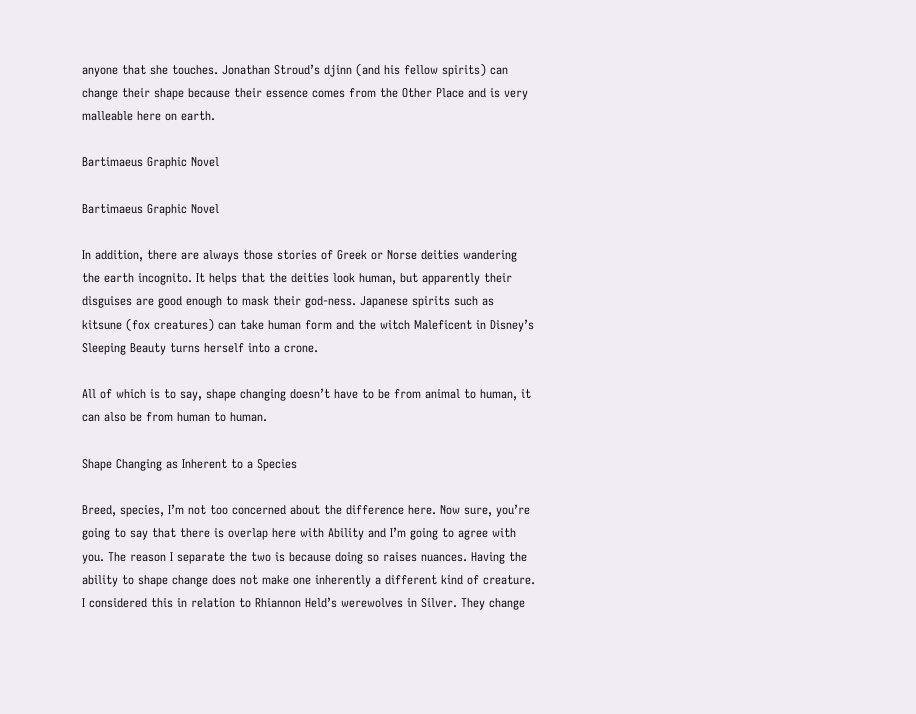anyone that she touches. Jonathan Stroud’s djinn (and his fellow spirits) can change their shape because their essence comes from the Other Place and is very malleable here on earth.

Bartimaeus Graphic Novel

Bartimaeus Graphic Novel

In addition, there are always those stories of Greek or Norse deities wandering the earth incognito. It helps that the deities look human, but apparently their disguises are good enough to mask their god-ness. Japanese spirits such as kitsune (fox creatures) can take human form and the witch Maleficent in Disney’s Sleeping Beauty turns herself into a crone.

All of which is to say, shape changing doesn’t have to be from animal to human, it can also be from human to human.

Shape Changing as Inherent to a Species

Breed, species, I’m not too concerned about the difference here. Now sure, you’re going to say that there is overlap here with Ability and I’m going to agree with you. The reason I separate the two is because doing so raises nuances. Having the ability to shape change does not make one inherently a different kind of creature. I considered this in relation to Rhiannon Held’s werewolves in Silver. They change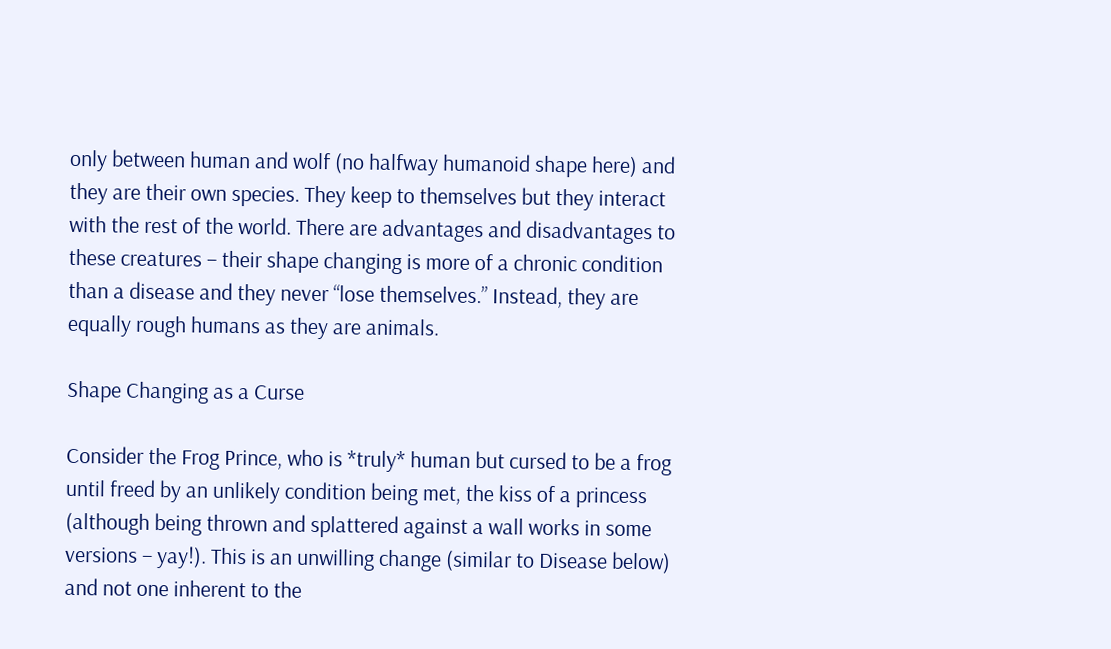only between human and wolf (no halfway humanoid shape here) and they are their own species. They keep to themselves but they interact with the rest of the world. There are advantages and disadvantages to these creatures – their shape changing is more of a chronic condition than a disease and they never “lose themselves.” Instead, they are equally rough humans as they are animals.

Shape Changing as a Curse

Consider the Frog Prince, who is *truly* human but cursed to be a frog until freed by an unlikely condition being met, the kiss of a princess (although being thrown and splattered against a wall works in some versions – yay!). This is an unwilling change (similar to Disease below) and not one inherent to the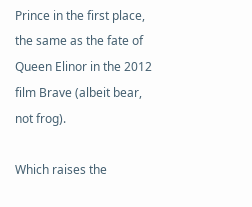Prince in the first place, the same as the fate of Queen Elinor in the 2012 film Brave (albeit bear, not frog).

Which raises the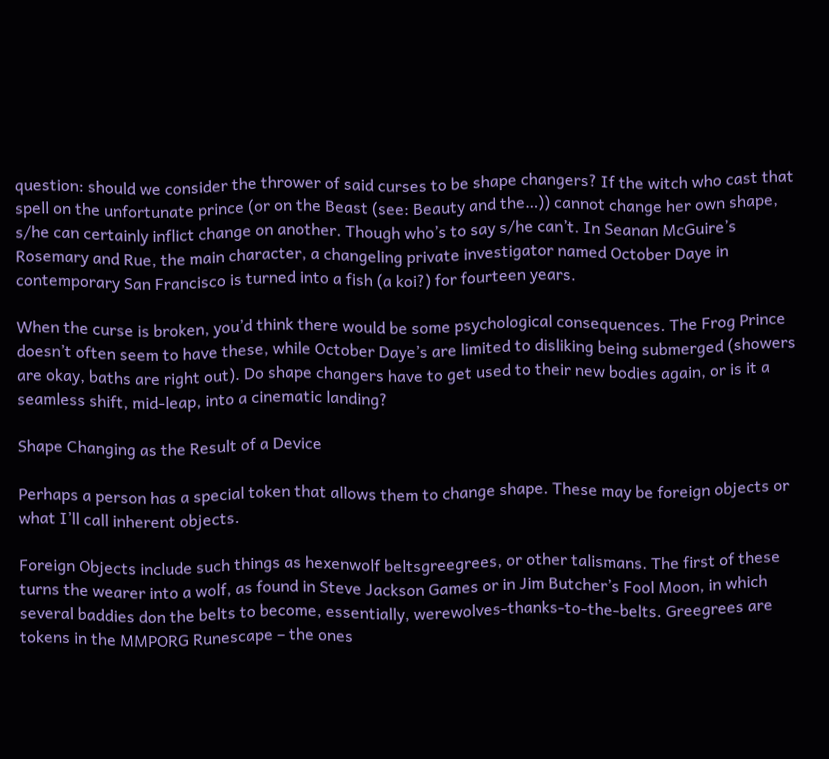question: should we consider the thrower of said curses to be shape changers? If the witch who cast that spell on the unfortunate prince (or on the Beast (see: Beauty and the…)) cannot change her own shape, s/he can certainly inflict change on another. Though who’s to say s/he can’t. In Seanan McGuire’s Rosemary and Rue, the main character, a changeling private investigator named October Daye in contemporary San Francisco is turned into a fish (a koi?) for fourteen years.

When the curse is broken, you’d think there would be some psychological consequences. The Frog Prince doesn’t often seem to have these, while October Daye’s are limited to disliking being submerged (showers are okay, baths are right out). Do shape changers have to get used to their new bodies again, or is it a seamless shift, mid-leap, into a cinematic landing?

Shape Changing as the Result of a Device

Perhaps a person has a special token that allows them to change shape. These may be foreign objects or what I’ll call inherent objects.

Foreign Objects include such things as hexenwolf beltsgreegrees, or other talismans. The first of these turns the wearer into a wolf, as found in Steve Jackson Games or in Jim Butcher’s Fool Moon, in which several baddies don the belts to become, essentially, werewolves-thanks-to-the-belts. Greegrees are tokens in the MMPORG Runescape – the ones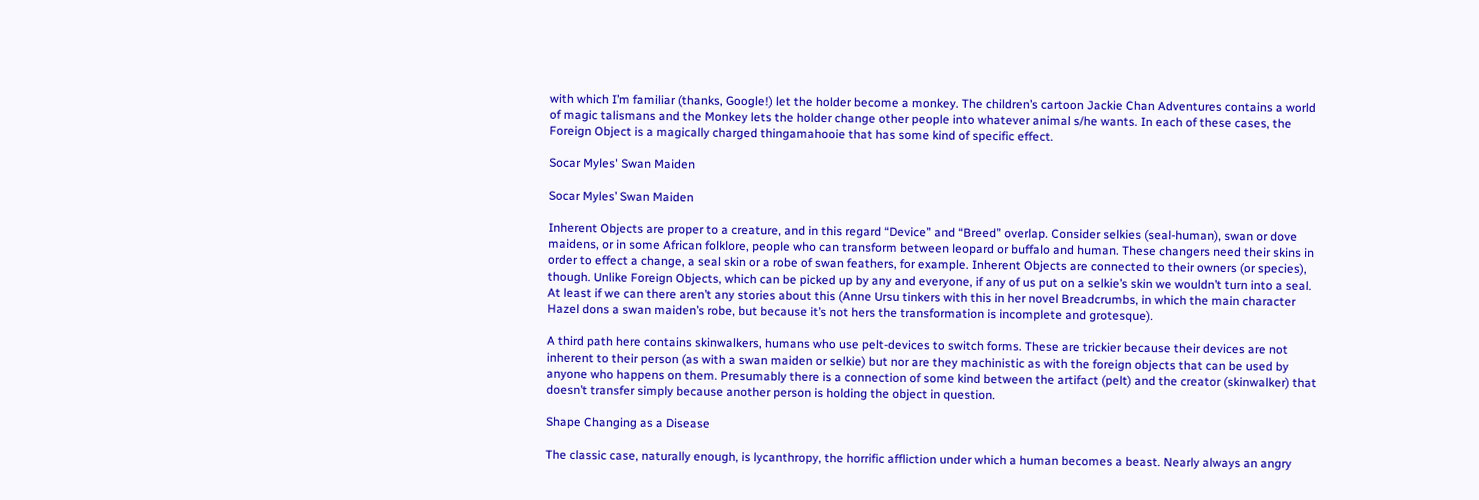with which I’m familiar (thanks, Google!) let the holder become a monkey. The children’s cartoon Jackie Chan Adventures contains a world of magic talismans and the Monkey lets the holder change other people into whatever animal s/he wants. In each of these cases, the Foreign Object is a magically charged thingamahooie that has some kind of specific effect.

Socar Myles' Swan Maiden

Socar Myles’ Swan Maiden

Inherent Objects are proper to a creature, and in this regard “Device” and “Breed” overlap. Consider selkies (seal-human), swan or dove maidens, or in some African folklore, people who can transform between leopard or buffalo and human. These changers need their skins in order to effect a change, a seal skin or a robe of swan feathers, for example. Inherent Objects are connected to their owners (or species), though. Unlike Foreign Objects, which can be picked up by any and everyone, if any of us put on a selkie’s skin we wouldn’t turn into a seal. At least if we can there aren’t any stories about this (Anne Ursu tinkers with this in her novel Breadcrumbs, in which the main character Hazel dons a swan maiden’s robe, but because it’s not hers the transformation is incomplete and grotesque).

A third path here contains skinwalkers, humans who use pelt-devices to switch forms. These are trickier because their devices are not inherent to their person (as with a swan maiden or selkie) but nor are they machinistic as with the foreign objects that can be used by anyone who happens on them. Presumably there is a connection of some kind between the artifact (pelt) and the creator (skinwalker) that doesn’t transfer simply because another person is holding the object in question.

Shape Changing as a Disease

The classic case, naturally enough, is lycanthropy, the horrific affliction under which a human becomes a beast. Nearly always an angry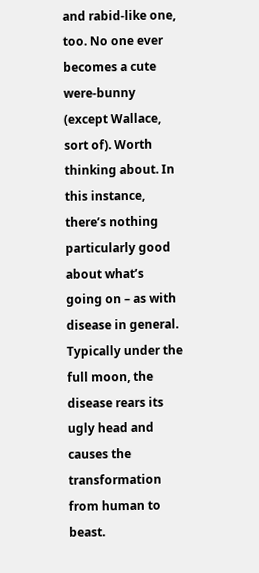and rabid-like one, too. No one ever becomes a cute were-bunny (except Wallace, sort of). Worth thinking about. In this instance, there’s nothing particularly good about what’s going on – as with disease in general. Typically under the full moon, the disease rears its ugly head and causes the transformation from human to beast.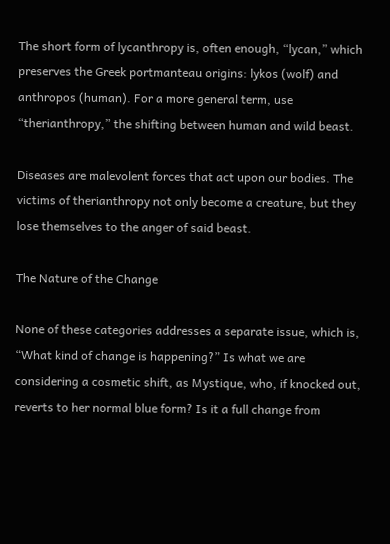The short form of lycanthropy is, often enough, “lycan,” which preserves the Greek portmanteau origins: lykos (wolf) and anthropos (human). For a more general term, use “therianthropy,” the shifting between human and wild beast.

Diseases are malevolent forces that act upon our bodies. The victims of therianthropy not only become a creature, but they lose themselves to the anger of said beast.

The Nature of the Change

None of these categories addresses a separate issue, which is, “What kind of change is happening?” Is what we are considering a cosmetic shift, as Mystique, who, if knocked out, reverts to her normal blue form? Is it a full change from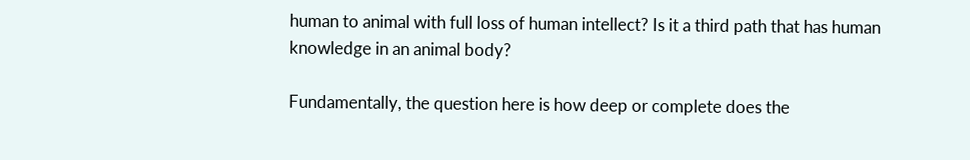human to animal with full loss of human intellect? Is it a third path that has human knowledge in an animal body?

Fundamentally, the question here is how deep or complete does the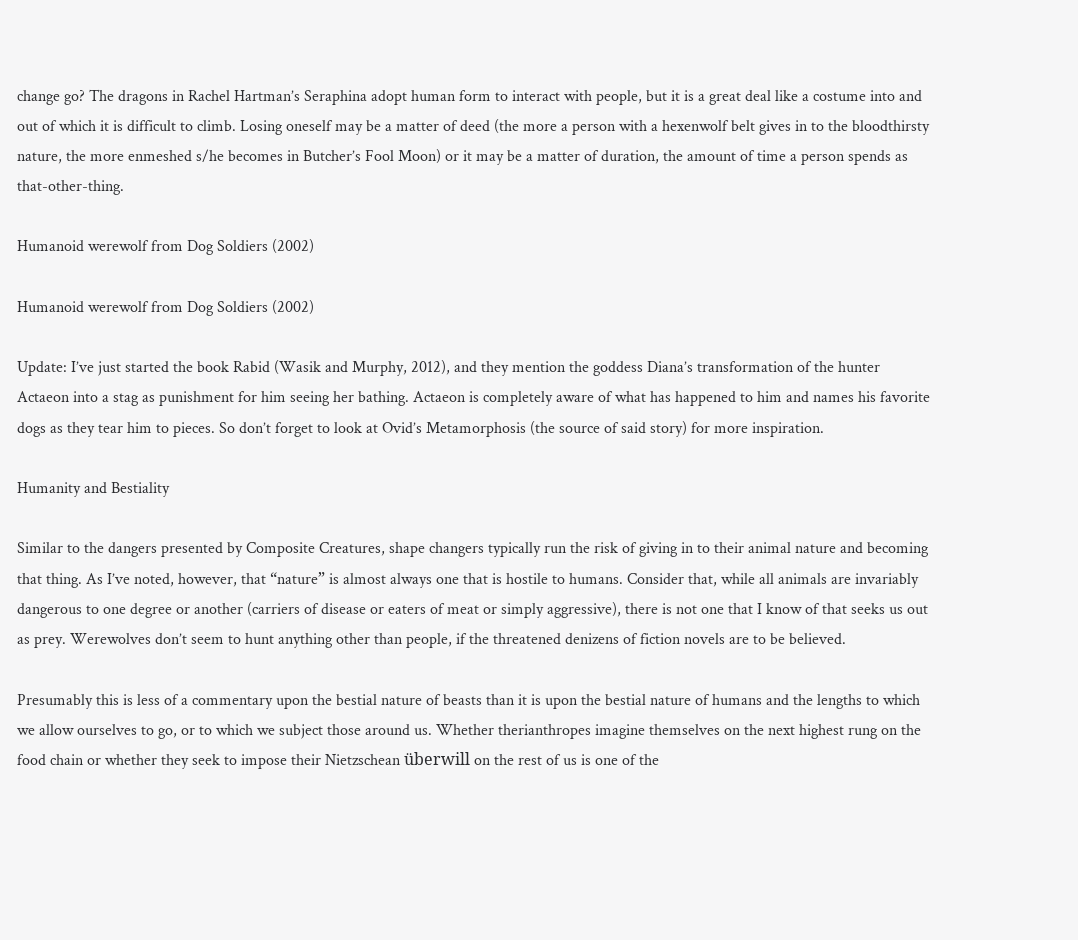change go? The dragons in Rachel Hartman’s Seraphina adopt human form to interact with people, but it is a great deal like a costume into and out of which it is difficult to climb. Losing oneself may be a matter of deed (the more a person with a hexenwolf belt gives in to the bloodthirsty nature, the more enmeshed s/he becomes in Butcher’s Fool Moon) or it may be a matter of duration, the amount of time a person spends as that-other-thing.

Humanoid werewolf from Dog Soldiers (2002)

Humanoid werewolf from Dog Soldiers (2002)

Update: I’ve just started the book Rabid (Wasik and Murphy, 2012), and they mention the goddess Diana’s transformation of the hunter Actaeon into a stag as punishment for him seeing her bathing. Actaeon is completely aware of what has happened to him and names his favorite dogs as they tear him to pieces. So don’t forget to look at Ovid’s Metamorphosis (the source of said story) for more inspiration.

Humanity and Bestiality

Similar to the dangers presented by Composite Creatures, shape changers typically run the risk of giving in to their animal nature and becoming that thing. As I’ve noted, however, that “nature” is almost always one that is hostile to humans. Consider that, while all animals are invariably dangerous to one degree or another (carriers of disease or eaters of meat or simply aggressive), there is not one that I know of that seeks us out as prey. Werewolves don’t seem to hunt anything other than people, if the threatened denizens of fiction novels are to be believed.

Presumably this is less of a commentary upon the bestial nature of beasts than it is upon the bestial nature of humans and the lengths to which we allow ourselves to go, or to which we subject those around us. Whether therianthropes imagine themselves on the next highest rung on the food chain or whether they seek to impose their Nietzschean überwill on the rest of us is one of the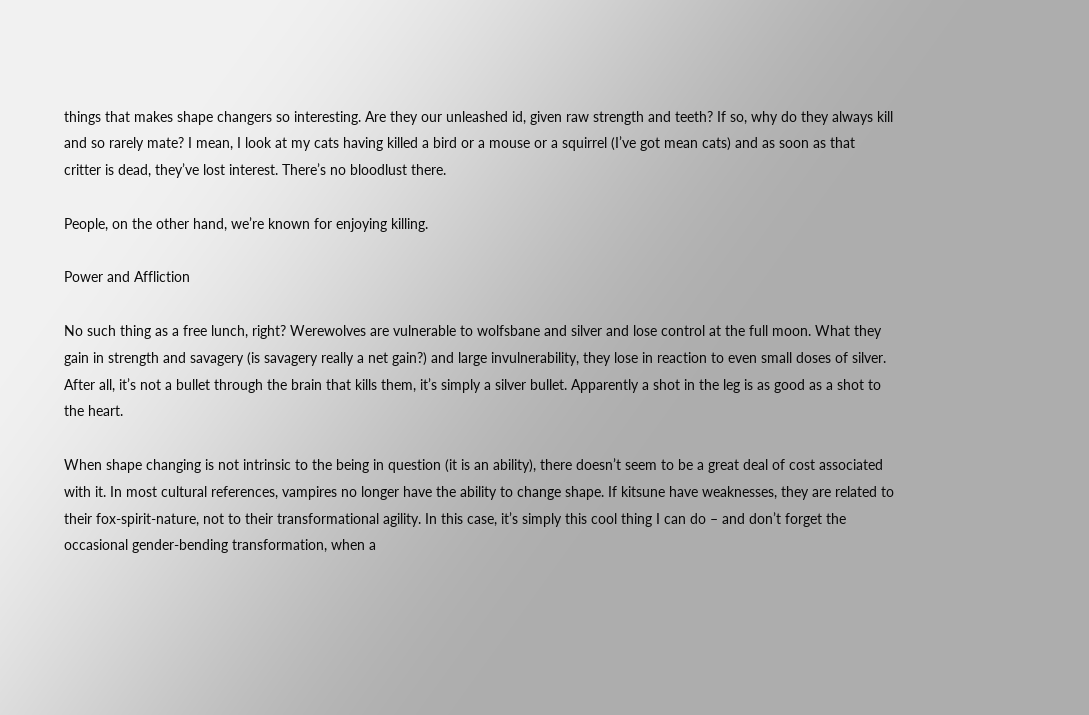things that makes shape changers so interesting. Are they our unleashed id, given raw strength and teeth? If so, why do they always kill and so rarely mate? I mean, I look at my cats having killed a bird or a mouse or a squirrel (I’ve got mean cats) and as soon as that critter is dead, they’ve lost interest. There’s no bloodlust there.

People, on the other hand, we’re known for enjoying killing.

Power and Affliction

No such thing as a free lunch, right? Werewolves are vulnerable to wolfsbane and silver and lose control at the full moon. What they gain in strength and savagery (is savagery really a net gain?) and large invulnerability, they lose in reaction to even small doses of silver. After all, it’s not a bullet through the brain that kills them, it’s simply a silver bullet. Apparently a shot in the leg is as good as a shot to the heart.

When shape changing is not intrinsic to the being in question (it is an ability), there doesn’t seem to be a great deal of cost associated with it. In most cultural references, vampires no longer have the ability to change shape. If kitsune have weaknesses, they are related to their fox-spirit-nature, not to their transformational agility. In this case, it’s simply this cool thing I can do – and don’t forget the occasional gender-bending transformation, when a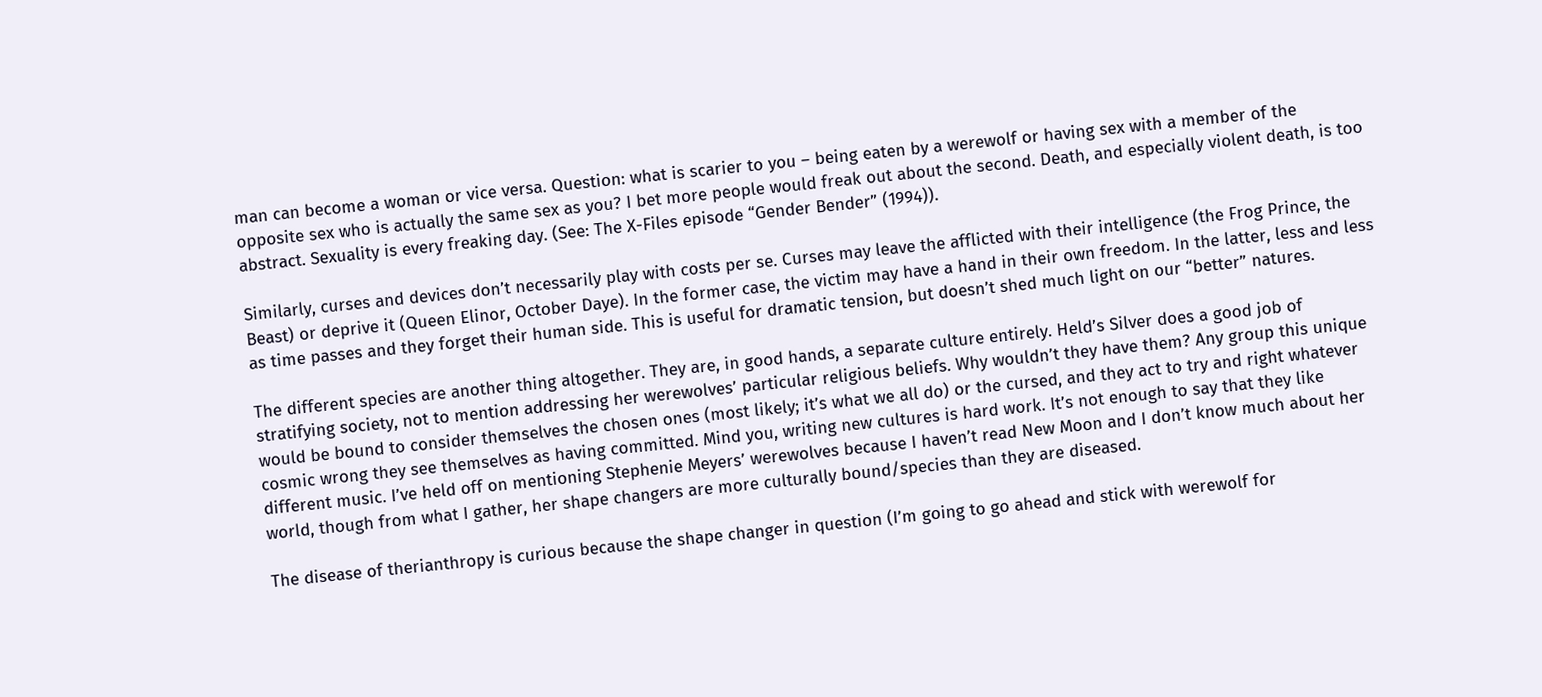man can become a woman or vice versa. Question: what is scarier to you – being eaten by a werewolf or having sex with a member of the opposite sex who is actually the same sex as you? I bet more people would freak out about the second. Death, and especially violent death, is too abstract. Sexuality is every freaking day. (See: The X-Files episode “Gender Bender” (1994)).

Similarly, curses and devices don’t necessarily play with costs per se. Curses may leave the afflicted with their intelligence (the Frog Prince, the Beast) or deprive it (Queen Elinor, October Daye). In the former case, the victim may have a hand in their own freedom. In the latter, less and less as time passes and they forget their human side. This is useful for dramatic tension, but doesn’t shed much light on our “better” natures.

The different species are another thing altogether. They are, in good hands, a separate culture entirely. Held’s Silver does a good job of stratifying society, not to mention addressing her werewolves’ particular religious beliefs. Why wouldn’t they have them? Any group this unique would be bound to consider themselves the chosen ones (most likely; it’s what we all do) or the cursed, and they act to try and right whatever cosmic wrong they see themselves as having committed. Mind you, writing new cultures is hard work. It’s not enough to say that they like different music. I’ve held off on mentioning Stephenie Meyers’ werewolves because I haven’t read New Moon and I don’t know much about her world, though from what I gather, her shape changers are more culturally bound/species than they are diseased.

The disease of therianthropy is curious because the shape changer in question (I’m going to go ahead and stick with werewolf for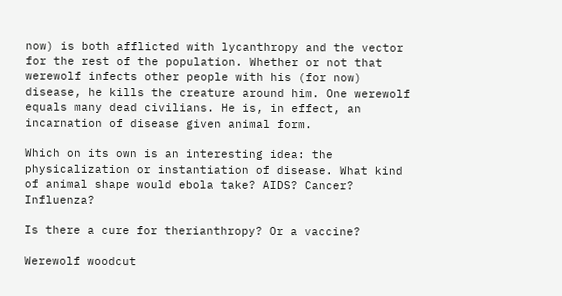now) is both afflicted with lycanthropy and the vector for the rest of the population. Whether or not that werewolf infects other people with his (for now) disease, he kills the creature around him. One werewolf equals many dead civilians. He is, in effect, an incarnation of disease given animal form.

Which on its own is an interesting idea: the physicalization or instantiation of disease. What kind of animal shape would ebola take? AIDS? Cancer? Influenza?

Is there a cure for therianthropy? Or a vaccine?

Werewolf woodcut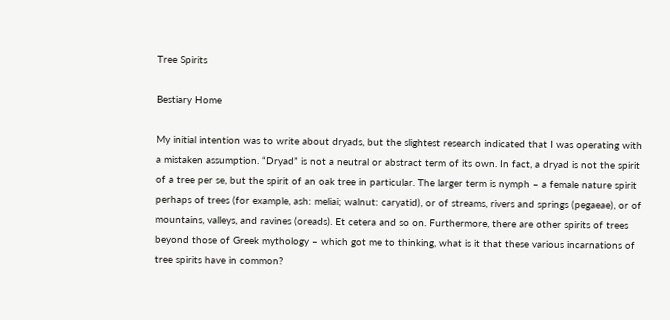Tree Spirits

Bestiary Home

My initial intention was to write about dryads, but the slightest research indicated that I was operating with a mistaken assumption. “Dryad” is not a neutral or abstract term of its own. In fact, a dryad is not the spirit of a tree per se, but the spirit of an oak tree in particular. The larger term is nymph – a female nature spirit perhaps of trees (for example, ash: meliai; walnut: caryatid), or of streams, rivers and springs (pegaeae), or of mountains, valleys, and ravines (oreads). Et cetera and so on. Furthermore, there are other spirits of trees beyond those of Greek mythology – which got me to thinking, what is it that these various incarnations of tree spirits have in common?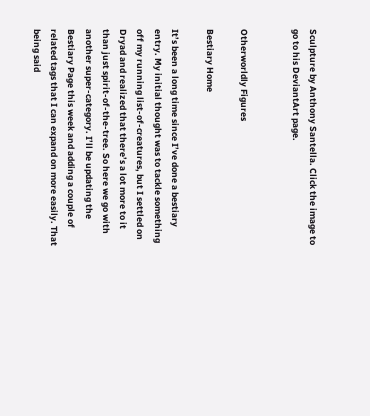Sculpture by Anthony Santella. Click the image to go to his DeviantArt page.


Otherworldly Figures

Bestiary Home

It’s been a long time since I’ve done a bestiary entry. My initial thought was to tackle something off my running list-of-creatures, but I settled on Dryad and realized that there’s a lot more to it than just spirit-of-the-tree. So here we go with another super-category. I’ll be updating the Bestiary Page this week and adding a couple of related tags that I can expand on more easily. That being said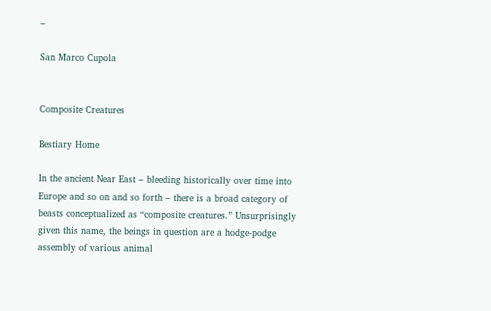–

San Marco Cupola


Composite Creatures

Bestiary Home

In the ancient Near East – bleeding historically over time into Europe and so on and so forth – there is a broad category of beasts conceptualized as “composite creatures.” Unsurprisingly given this name, the beings in question are a hodge-podge assembly of various animal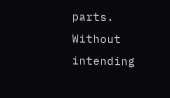parts. Without intending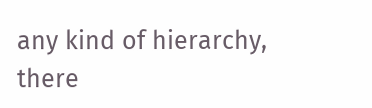any kind of hierarchy, there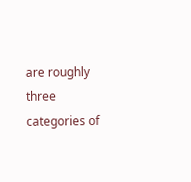are roughly three categories of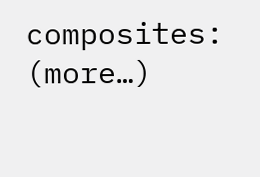composites: (more…)